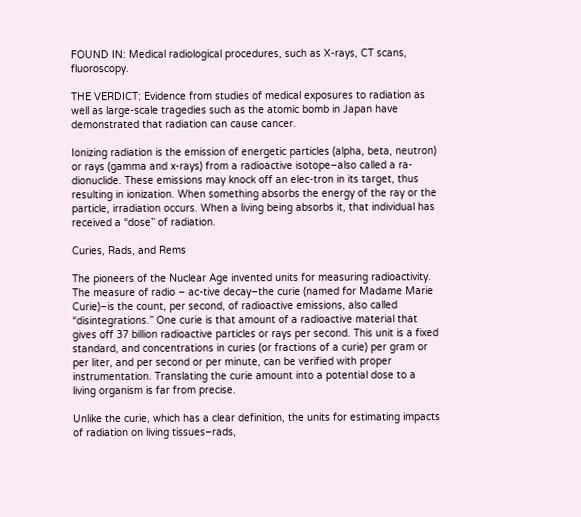FOUND IN: Medical radiological procedures, such as X-rays, CT scans, fluoroscopy.

THE VERDICT: Evidence from studies of medical exposures to radiation as well as large-scale tragedies such as the atomic bomb in Japan have demonstrated that radiation can cause cancer.

Ionizing radiation is the emission of energetic particles (alpha, beta, neutron) or rays (gamma and x-rays) from a radioactive isotope–also called a ra-dionuclide. These emissions may knock off an elec-tron in its target, thus resulting in ionization. When something absorbs the energy of the ray or the particle, irradiation occurs. When a living being absorbs it, that individual has received a “dose” of radiation.

Curies, Rads, and Rems

The pioneers of the Nuclear Age invented units for measuring radioactivity. The measure of radio – ac-tive decay–the curie (named for Madame Marie Curie)–is the count, per second, of radioactive emissions, also called “disintegrations.” One curie is that amount of a radioactive material that gives off 37 billion radioactive particles or rays per second. This unit is a fixed standard, and concentrations in curies (or fractions of a curie) per gram or per liter, and per second or per minute, can be verified with proper instrumentation. Translating the curie amount into a potential dose to a living organism is far from precise.

Unlike the curie, which has a clear definition, the units for estimating impacts of radiation on living tissues–rads,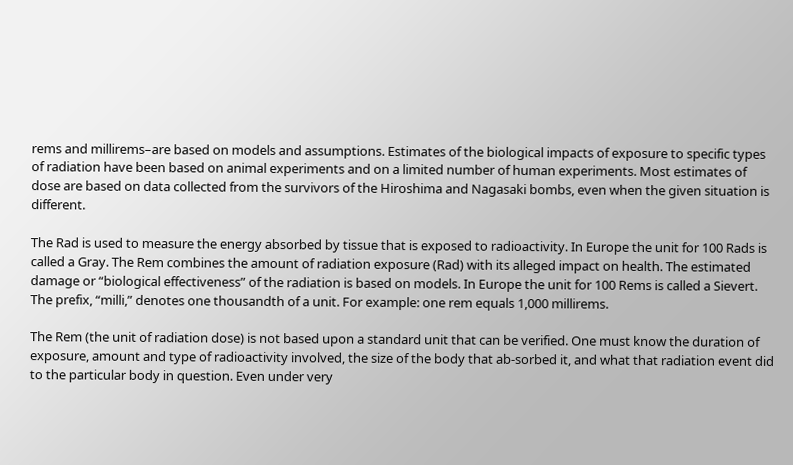rems and millirems–are based on models and assumptions. Estimates of the biological impacts of exposure to specific types of radiation have been based on animal experiments and on a limited number of human experiments. Most estimates of dose are based on data collected from the survivors of the Hiroshima and Nagasaki bombs, even when the given situation is different.

The Rad is used to measure the energy absorbed by tissue that is exposed to radioactivity. In Europe the unit for 100 Rads is called a Gray. The Rem combines the amount of radiation exposure (Rad) with its alleged impact on health. The estimated damage or “biological effectiveness” of the radiation is based on models. In Europe the unit for 100 Rems is called a Sievert. The prefix, “milli,” denotes one thousandth of a unit. For example: one rem equals 1,000 millirems.

The Rem (the unit of radiation dose) is not based upon a standard unit that can be verified. One must know the duration of exposure, amount and type of radioactivity involved, the size of the body that ab-sorbed it, and what that radiation event did to the particular body in question. Even under very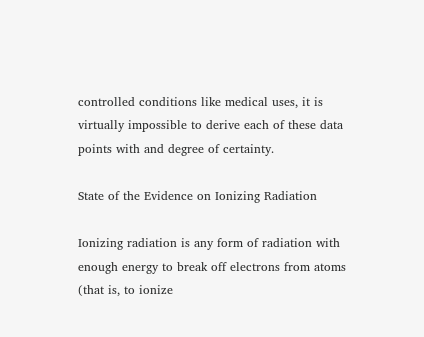controlled conditions like medical uses, it is virtually impossible to derive each of these data points with and degree of certainty.

State of the Evidence on Ionizing Radiation

Ionizing radiation is any form of radiation with enough energy to break off electrons from atoms (that is, to ionize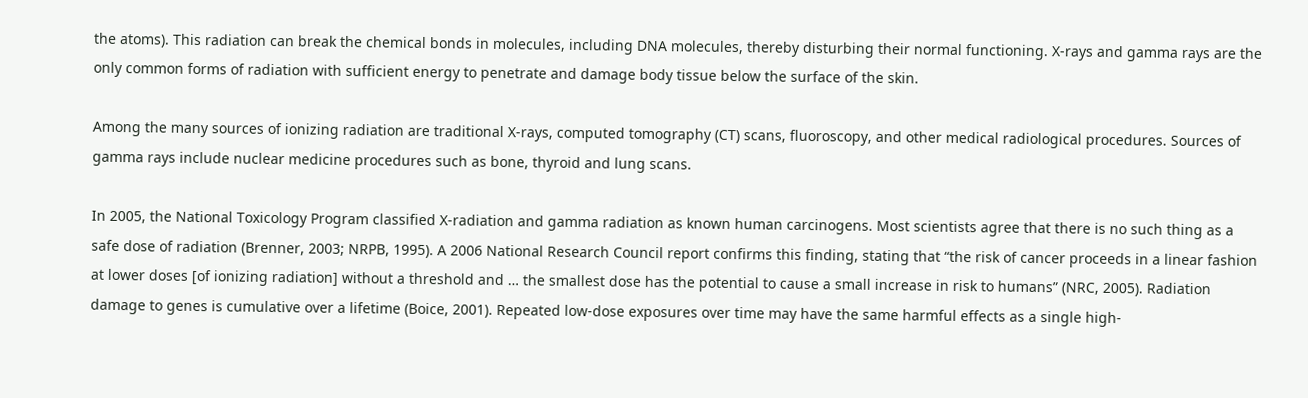the atoms). This radiation can break the chemical bonds in molecules, including DNA molecules, thereby disturbing their normal functioning. X-rays and gamma rays are the only common forms of radiation with sufficient energy to penetrate and damage body tissue below the surface of the skin.

Among the many sources of ionizing radiation are traditional X-rays, computed tomography (CT) scans, fluoroscopy, and other medical radiological procedures. Sources of gamma rays include nuclear medicine procedures such as bone, thyroid and lung scans.

In 2005, the National Toxicology Program classified X-radiation and gamma radiation as known human carcinogens. Most scientists agree that there is no such thing as a safe dose of radiation (Brenner, 2003; NRPB, 1995). A 2006 National Research Council report confirms this finding, stating that “the risk of cancer proceeds in a linear fashion at lower doses [of ionizing radiation] without a threshold and … the smallest dose has the potential to cause a small increase in risk to humans” (NRC, 2005). Radiation damage to genes is cumulative over a lifetime (Boice, 2001). Repeated low-dose exposures over time may have the same harmful effects as a single high-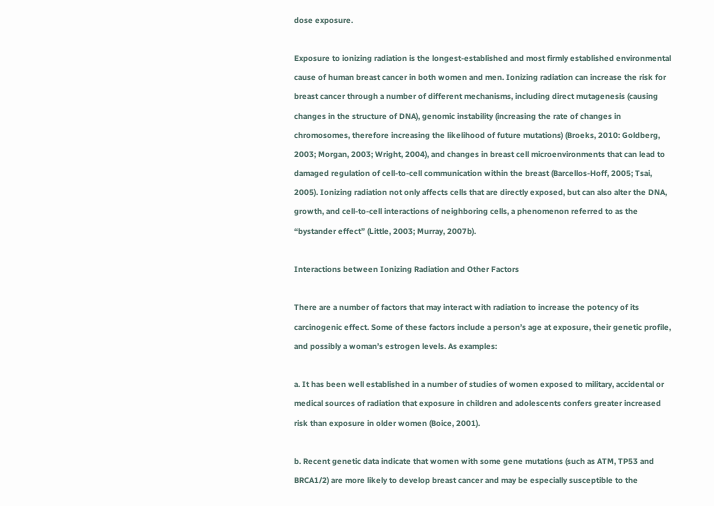dose exposure.

Exposure to ionizing radiation is the longest-established and most firmly established environmental cause of human breast cancer in both women and men. Ionizing radiation can increase the risk for breast cancer through a number of different mechanisms, including direct mutagenesis (causing changes in the structure of DNA), genomic instability (increasing the rate of changes in chromosomes, therefore increasing the likelihood of future mutations) (Broeks, 2010: Goldberg, 2003; Morgan, 2003; Wright, 2004), and changes in breast cell microenvironments that can lead to damaged regulation of cell-to-cell communication within the breast (Barcellos-Hoff, 2005; Tsai, 2005). Ionizing radiation not only affects cells that are directly exposed, but can also alter the DNA, growth, and cell-to-cell interactions of neighboring cells, a phenomenon referred to as the “bystander effect” (Little, 2003; Murray, 2007b).

Interactions between Ionizing Radiation and Other Factors

There are a number of factors that may interact with radiation to increase the potency of its carcinogenic effect. Some of these factors include a person’s age at exposure, their genetic profile, and possibly a woman’s estrogen levels. As examples:

a. It has been well established in a number of studies of women exposed to military, accidental or medical sources of radiation that exposure in children and adolescents confers greater increased risk than exposure in older women (Boice, 2001).

b. Recent genetic data indicate that women with some gene mutations (such as ATM, TP53 and BRCA1/2) are more likely to develop breast cancer and may be especially susceptible to the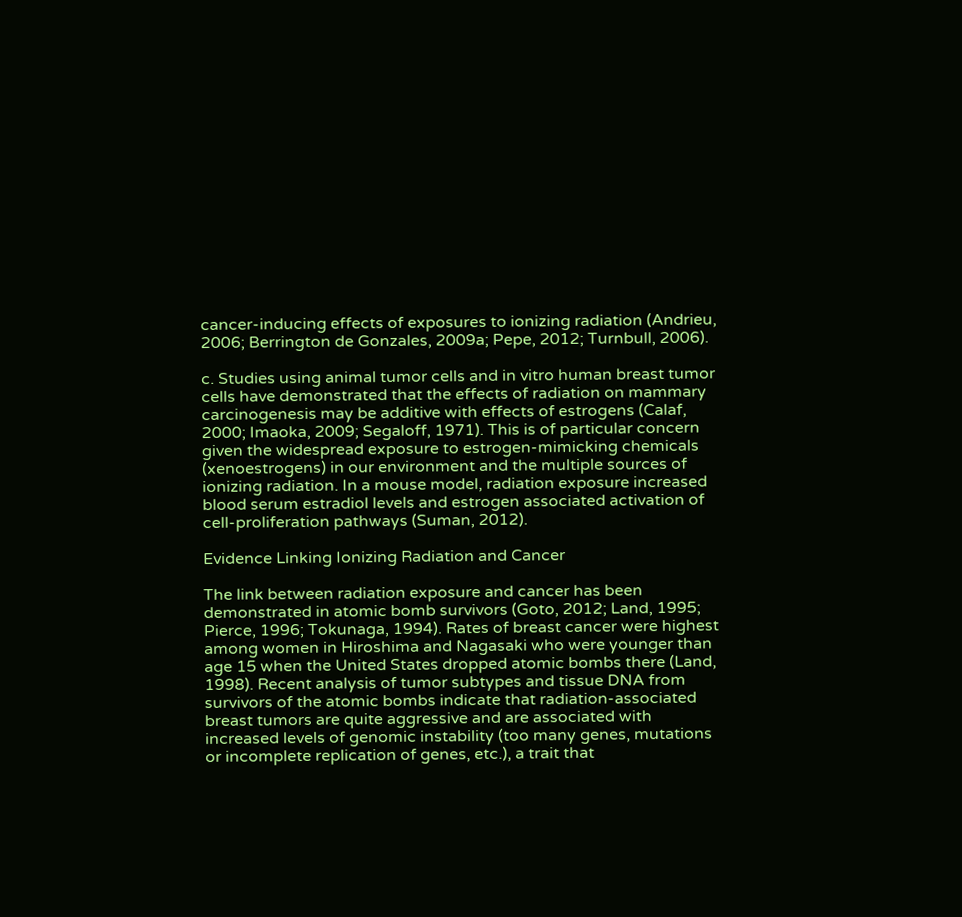cancer-inducing effects of exposures to ionizing radiation (Andrieu, 2006; Berrington de Gonzales, 2009a; Pepe, 2012; Turnbull, 2006).

c. Studies using animal tumor cells and in vitro human breast tumor cells have demonstrated that the effects of radiation on mammary carcinogenesis may be additive with effects of estrogens (Calaf, 2000; Imaoka, 2009; Segaloff, 1971). This is of particular concern given the widespread exposure to estrogen-mimicking chemicals (xenoestrogens) in our environment and the multiple sources of ionizing radiation. In a mouse model, radiation exposure increased blood serum estradiol levels and estrogen associated activation of cell-proliferation pathways (Suman, 2012).

Evidence Linking Ionizing Radiation and Cancer

The link between radiation exposure and cancer has been demonstrated in atomic bomb survivors (Goto, 2012; Land, 1995; Pierce, 1996; Tokunaga, 1994). Rates of breast cancer were highest among women in Hiroshima and Nagasaki who were younger than age 15 when the United States dropped atomic bombs there (Land, 1998). Recent analysis of tumor subtypes and tissue DNA from survivors of the atomic bombs indicate that radiation-associated breast tumors are quite aggressive and are associated with increased levels of genomic instability (too many genes, mutations or incomplete replication of genes, etc.), a trait that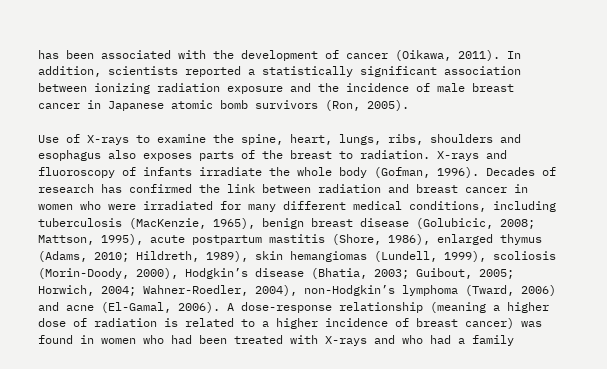has been associated with the development of cancer (Oikawa, 2011). In addition, scientists reported a statistically significant association between ionizing radiation exposure and the incidence of male breast cancer in Japanese atomic bomb survivors (Ron, 2005).

Use of X-rays to examine the spine, heart, lungs, ribs, shoulders and esophagus also exposes parts of the breast to radiation. X-rays and fluoroscopy of infants irradiate the whole body (Gofman, 1996). Decades of research has confirmed the link between radiation and breast cancer in women who were irradiated for many different medical conditions, including tuberculosis (MacKenzie, 1965), benign breast disease (Golubicic, 2008; Mattson, 1995), acute postpartum mastitis (Shore, 1986), enlarged thymus (Adams, 2010; Hildreth, 1989), skin hemangiomas (Lundell, 1999), scoliosis (Morin-Doody, 2000), Hodgkin’s disease (Bhatia, 2003; Guibout, 2005; Horwich, 2004; Wahner-Roedler, 2004), non-Hodgkin’s lymphoma (Tward, 2006) and acne (El-Gamal, 2006). A dose-response relationship (meaning a higher dose of radiation is related to a higher incidence of breast cancer) was found in women who had been treated with X-rays and who had a family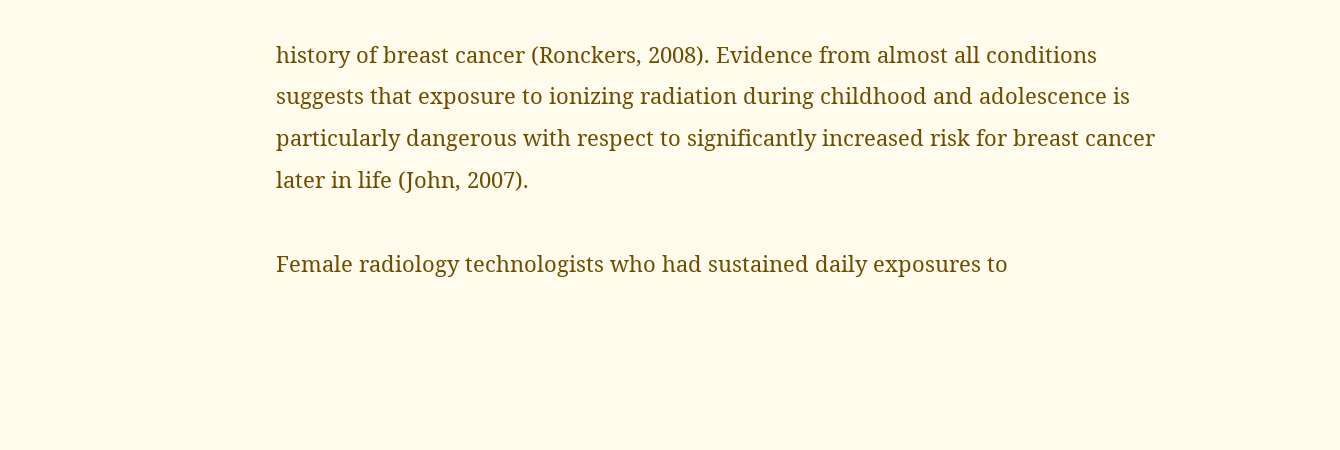history of breast cancer (Ronckers, 2008). Evidence from almost all conditions suggests that exposure to ionizing radiation during childhood and adolescence is particularly dangerous with respect to significantly increased risk for breast cancer later in life (John, 2007).

Female radiology technologists who had sustained daily exposures to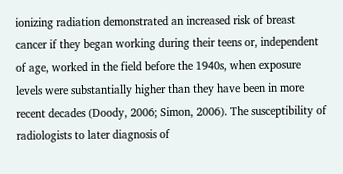ionizing radiation demonstrated an increased risk of breast cancer if they began working during their teens or, independent of age, worked in the field before the 1940s, when exposure levels were substantially higher than they have been in more recent decades (Doody, 2006; Simon, 2006). The susceptibility of radiologists to later diagnosis of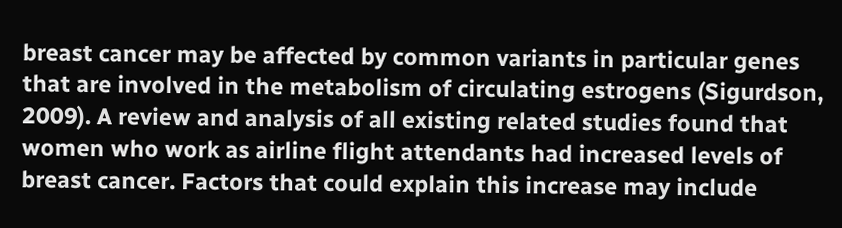breast cancer may be affected by common variants in particular genes that are involved in the metabolism of circulating estrogens (Sigurdson, 2009). A review and analysis of all existing related studies found that women who work as airline flight attendants had increased levels of breast cancer. Factors that could explain this increase may include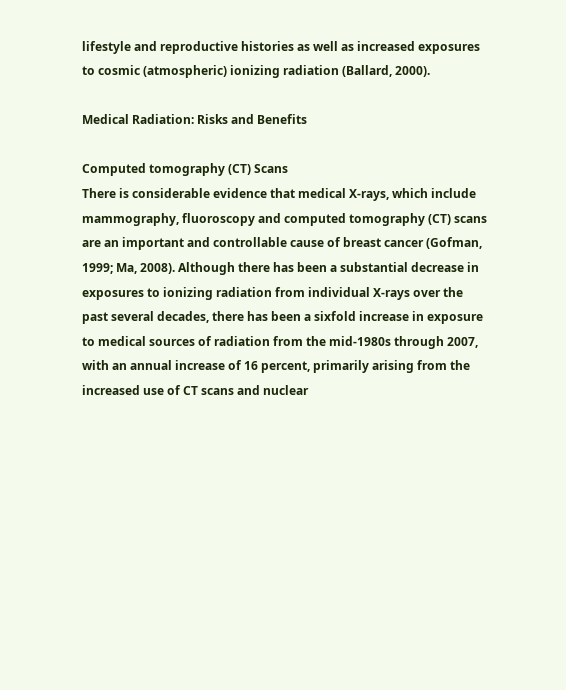lifestyle and reproductive histories as well as increased exposures to cosmic (atmospheric) ionizing radiation (Ballard, 2000).

Medical Radiation: Risks and Benefits

Computed tomography (CT) Scans
There is considerable evidence that medical X-rays, which include mammography, fluoroscopy and computed tomography (CT) scans are an important and controllable cause of breast cancer (Gofman, 1999; Ma, 2008). Although there has been a substantial decrease in exposures to ionizing radiation from individual X-rays over the past several decades, there has been a sixfold increase in exposure to medical sources of radiation from the mid-1980s through 2007, with an annual increase of 16 percent, primarily arising from the increased use of CT scans and nuclear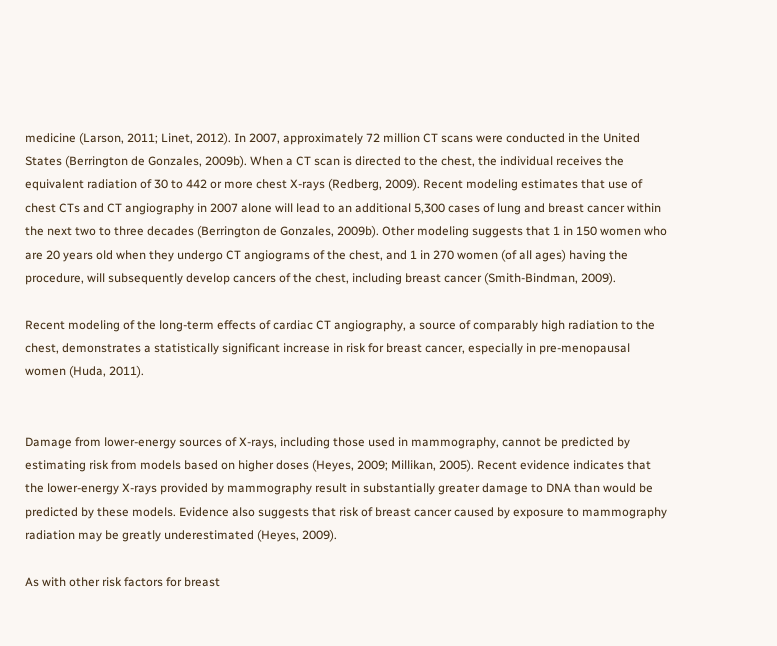medicine (Larson, 2011; Linet, 2012). In 2007, approximately 72 million CT scans were conducted in the United States (Berrington de Gonzales, 2009b). When a CT scan is directed to the chest, the individual receives the equivalent radiation of 30 to 442 or more chest X-rays (Redberg, 2009). Recent modeling estimates that use of chest CTs and CT angiography in 2007 alone will lead to an additional 5,300 cases of lung and breast cancer within the next two to three decades (Berrington de Gonzales, 2009b). Other modeling suggests that 1 in 150 women who are 20 years old when they undergo CT angiograms of the chest, and 1 in 270 women (of all ages) having the procedure, will subsequently develop cancers of the chest, including breast cancer (Smith-Bindman, 2009).

Recent modeling of the long-term effects of cardiac CT angiography, a source of comparably high radiation to the chest, demonstrates a statistically significant increase in risk for breast cancer, especially in pre-menopausal women (Huda, 2011).


Damage from lower-energy sources of X-rays, including those used in mammography, cannot be predicted by estimating risk from models based on higher doses (Heyes, 2009; Millikan, 2005). Recent evidence indicates that the lower-energy X-rays provided by mammography result in substantially greater damage to DNA than would be predicted by these models. Evidence also suggests that risk of breast cancer caused by exposure to mammography radiation may be greatly underestimated (Heyes, 2009).

As with other risk factors for breast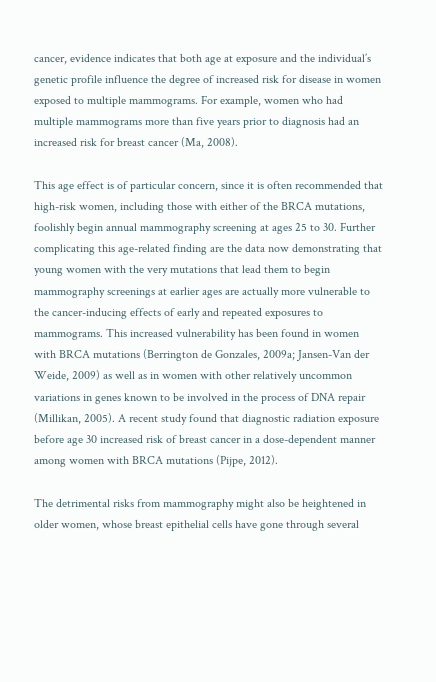cancer, evidence indicates that both age at exposure and the individual’s genetic profile influence the degree of increased risk for disease in women exposed to multiple mammograms. For example, women who had multiple mammograms more than five years prior to diagnosis had an increased risk for breast cancer (Ma, 2008).

This age effect is of particular concern, since it is often recommended that high-risk women, including those with either of the BRCA mutations, foolishly begin annual mammography screening at ages 25 to 30. Further complicating this age-related finding are the data now demonstrating that young women with the very mutations that lead them to begin mammography screenings at earlier ages are actually more vulnerable to the cancer-inducing effects of early and repeated exposures to mammograms. This increased vulnerability has been found in women with BRCA mutations (Berrington de Gonzales, 2009a; Jansen-Van der Weide, 2009) as well as in women with other relatively uncommon variations in genes known to be involved in the process of DNA repair (Millikan, 2005). A recent study found that diagnostic radiation exposure before age 30 increased risk of breast cancer in a dose-dependent manner among women with BRCA mutations (Pijpe, 2012).

The detrimental risks from mammography might also be heightened in older women, whose breast epithelial cells have gone through several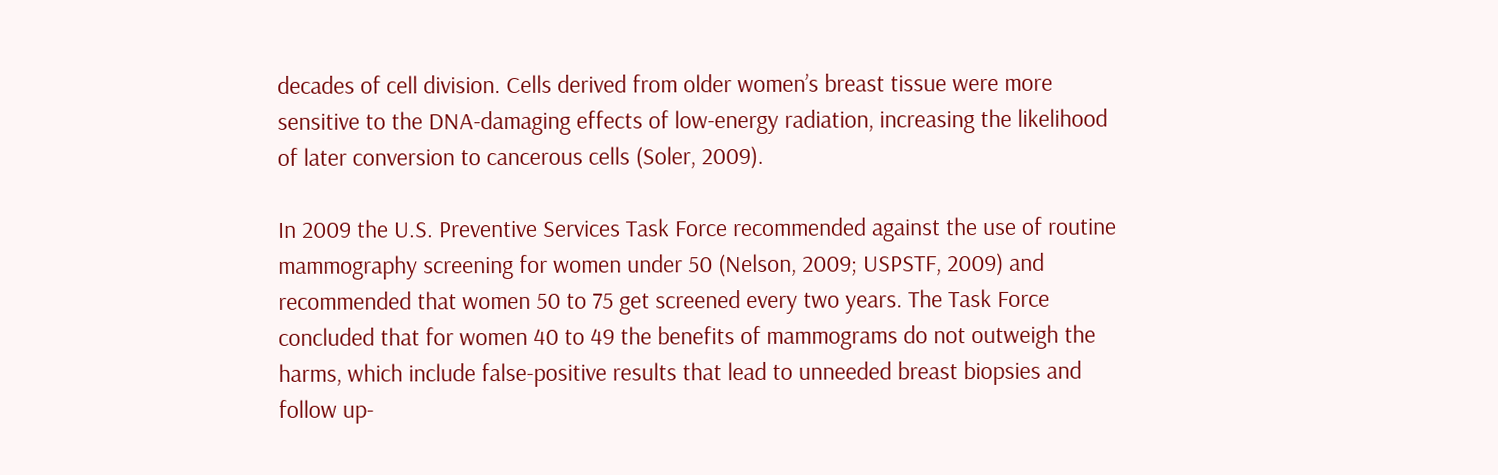decades of cell division. Cells derived from older women’s breast tissue were more sensitive to the DNA-damaging effects of low-energy radiation, increasing the likelihood of later conversion to cancerous cells (Soler, 2009).

In 2009 the U.S. Preventive Services Task Force recommended against the use of routine mammography screening for women under 50 (Nelson, 2009; USPSTF, 2009) and recommended that women 50 to 75 get screened every two years. The Task Force concluded that for women 40 to 49 the benefits of mammograms do not outweigh the harms, which include false-positive results that lead to unneeded breast biopsies and follow up-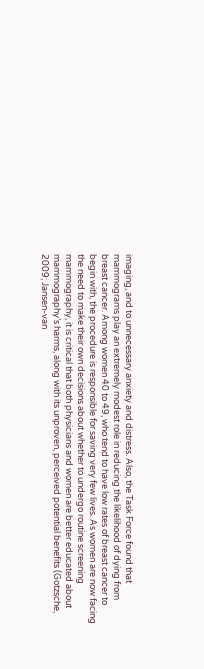imaging, and to unnecessary anxiety and distress. Also, the Task Force found that mammograms play an extremely modest role in reducing the likelihood of dying from breast cancer. Among women 40 to 49, who tend to have low rates of breast cancer to begin with, the procedure is responsible for saving very few lives. As women are now facing the need to make their own decisions about whether to undergo routine screening mammography, it is critical that both physicians and women are better educated about mammography’s harms, along with its unproven, perceived potential benefits (Gotzsche, 2009; Jansen-van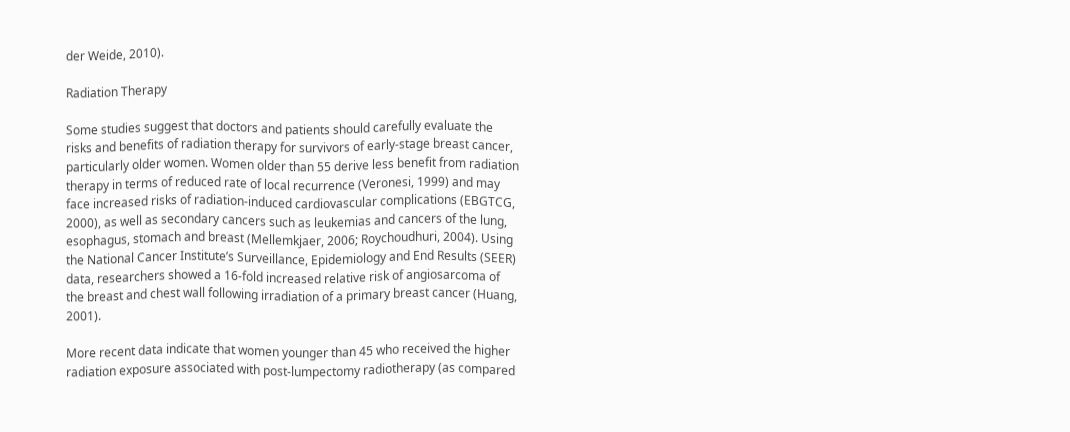der Weide, 2010).

Radiation Therapy

Some studies suggest that doctors and patients should carefully evaluate the risks and benefits of radiation therapy for survivors of early-stage breast cancer, particularly older women. Women older than 55 derive less benefit from radiation therapy in terms of reduced rate of local recurrence (Veronesi, 1999) and may face increased risks of radiation-induced cardiovascular complications (EBGTCG, 2000), as well as secondary cancers such as leukemias and cancers of the lung, esophagus, stomach and breast (Mellemkjaer, 2006; Roychoudhuri, 2004). Using the National Cancer Institute’s Surveillance, Epidemiology and End Results (SEER) data, researchers showed a 16-fold increased relative risk of angiosarcoma of the breast and chest wall following irradiation of a primary breast cancer (Huang, 2001).

More recent data indicate that women younger than 45 who received the higher radiation exposure associated with post-lumpectomy radiotherapy (as compared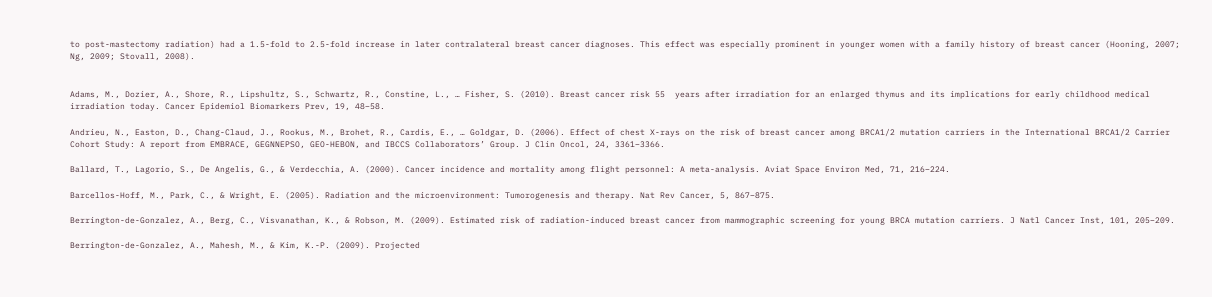to post-mastectomy radiation) had a 1.5-fold to 2.5-fold increase in later contralateral breast cancer diagnoses. This effect was especially prominent in younger women with a family history of breast cancer (Hooning, 2007; Ng, 2009; Stovall, 2008).


Adams, M., Dozier, A., Shore, R., Lipshultz, S., Schwartz, R., Constine, L., … Fisher, S. (2010). Breast cancer risk 55  years after irradiation for an enlarged thymus and its implications for early childhood medical irradiation today. Cancer Epidemiol Biomarkers Prev, 19, 48–58.

Andrieu, N., Easton, D., Chang-Claud, J., Rookus, M., Brohet, R., Cardis, E., … Goldgar, D. (2006). Effect of chest X-rays on the risk of breast cancer among BRCA1/2 mutation carriers in the International BRCA1/2 Carrier Cohort Study: A report from EMBRACE, GEGNNEPSO, GEO-HEBON, and IBCCS Collaborators’ Group. J Clin Oncol, 24, 3361–3366.

Ballard, T., Lagorio, S., De Angelis, G., & Verdecchia, A. (2000). Cancer incidence and mortality among flight personnel: A meta-analysis. Aviat Space Environ Med, 71, 216–224.

Barcellos-Hoff, M., Park, C., & Wright, E. (2005). Radiation and the microenvironment: Tumorogenesis and therapy. Nat Rev Cancer, 5, 867–875.

Berrington-de-Gonzalez, A., Berg, C., Visvanathan, K., & Robson, M. (2009). Estimated risk of radiation-induced breast cancer from mammographic screening for young BRCA mutation carriers. J Natl Cancer Inst, 101, 205–209.

Berrington-de-Gonzalez, A., Mahesh, M., & Kim, K.-P. (2009). Projected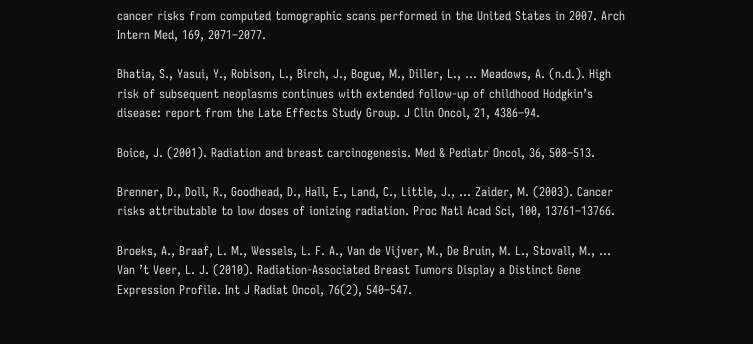cancer risks from computed tomographic scans performed in the United States in 2007. Arch Intern Med, 169, 2071–2077.

Bhatia, S., Yasui, Y., Robison, L., Birch, J., Bogue, M., Diller, L., … Meadows, A. (n.d.). High risk of subsequent neoplasms continues with extended follow-up of childhood Hodgkin’s disease: report from the Late Effects Study Group. J Clin Oncol, 21, 4386–94.

Boice, J. (2001). Radiation and breast carcinogenesis. Med & Pediatr Oncol, 36, 508–513.

Brenner, D., Doll, R., Goodhead, D., Hall, E., Land, C., Little, J., … Zaider, M. (2003). Cancer risks attributable to low doses of ionizing radiation. Proc Natl Acad Sci, 100, 13761–13766.

Broeks, A., Braaf, L. M., Wessels, L. F. A., Van de Vijver, M., De Bruin, M. L., Stovall, M., … Van ’t Veer, L. J. (2010). Radiation-Associated Breast Tumors Display a Distinct Gene Expression Profile. Int J Radiat Oncol, 76(2), 540–547.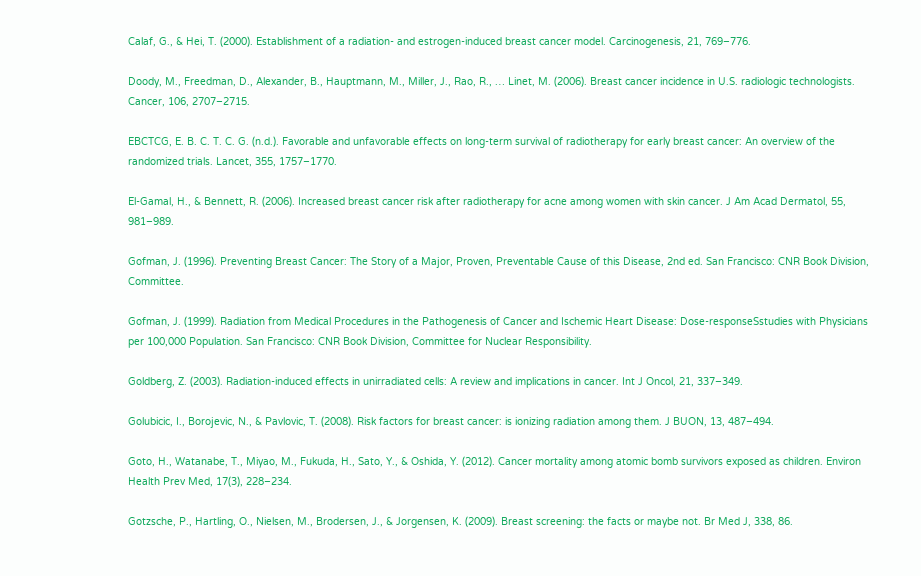Calaf, G., & Hei, T. (2000). Establishment of a radiation- and estrogen-induced breast cancer model. Carcinogenesis, 21, 769–776.

Doody, M., Freedman, D., Alexander, B., Hauptmann, M., Miller, J., Rao, R., … Linet, M. (2006). Breast cancer incidence in U.S. radiologic technologists. Cancer, 106, 2707–2715.

EBCTCG, E. B. C. T. C. G. (n.d.). Favorable and unfavorable effects on long-term survival of radiotherapy for early breast cancer: An overview of the randomized trials. Lancet, 355, 1757–1770.

El-Gamal, H., & Bennett, R. (2006). Increased breast cancer risk after radiotherapy for acne among women with skin cancer. J Am Acad Dermatol, 55, 981–989.

Gofman, J. (1996). Preventing Breast Cancer: The Story of a Major, Proven, Preventable Cause of this Disease, 2nd ed. San Francisco: CNR Book Division, Committee.

Gofman, J. (1999). Radiation from Medical Procedures in the Pathogenesis of Cancer and Ischemic Heart Disease: Dose-responseSstudies with Physicians per 100,000 Population. San Francisco: CNR Book Division, Committee for Nuclear Responsibility.

Goldberg, Z. (2003). Radiation-induced effects in unirradiated cells: A review and implications in cancer. Int J Oncol, 21, 337–349.

Golubicic, I., Borojevic, N., & Pavlovic, T. (2008). Risk factors for breast cancer: is ionizing radiation among them. J BUON, 13, 487–494.

Goto, H., Watanabe, T., Miyao, M., Fukuda, H., Sato, Y., & Oshida, Y. (2012). Cancer mortality among atomic bomb survivors exposed as children. Environ Health Prev Med, 17(3), 228–234.

Gotzsche, P., Hartling, O., Nielsen, M., Brodersen, J., & Jorgensen, K. (2009). Breast screening: the facts or maybe not. Br Med J, 338, 86.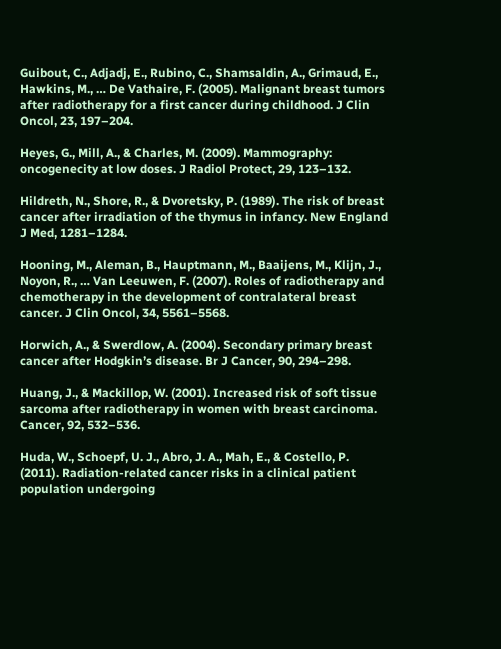Guibout, C., Adjadj, E., Rubino, C., Shamsaldin, A., Grimaud, E., Hawkins, M., … De Vathaire, F. (2005). Malignant breast tumors after radiotherapy for a first cancer during childhood. J Clin Oncol, 23, 197–204.

Heyes, G., Mill, A., & Charles, M. (2009). Mammography: oncogenecity at low doses. J Radiol Protect, 29, 123–132.

Hildreth, N., Shore, R., & Dvoretsky, P. (1989). The risk of breast cancer after irradiation of the thymus in infancy. New England J Med, 1281–1284.

Hooning, M., Aleman, B., Hauptmann, M., Baaijens, M., Klijn, J., Noyon, R., … Van Leeuwen, F. (2007). Roles of radiotherapy and chemotherapy in the development of contralateral breast cancer. J Clin Oncol, 34, 5561–5568.

Horwich, A., & Swerdlow, A. (2004). Secondary primary breast cancer after Hodgkin’s disease. Br J Cancer, 90, 294–298.

Huang, J., & Mackillop, W. (2001). Increased risk of soft tissue sarcoma after radiotherapy in women with breast carcinoma. Cancer, 92, 532–536.

Huda, W., Schoepf, U. J., Abro, J. A., Mah, E., & Costello, P. (2011). Radiation-related cancer risks in a clinical patient population undergoing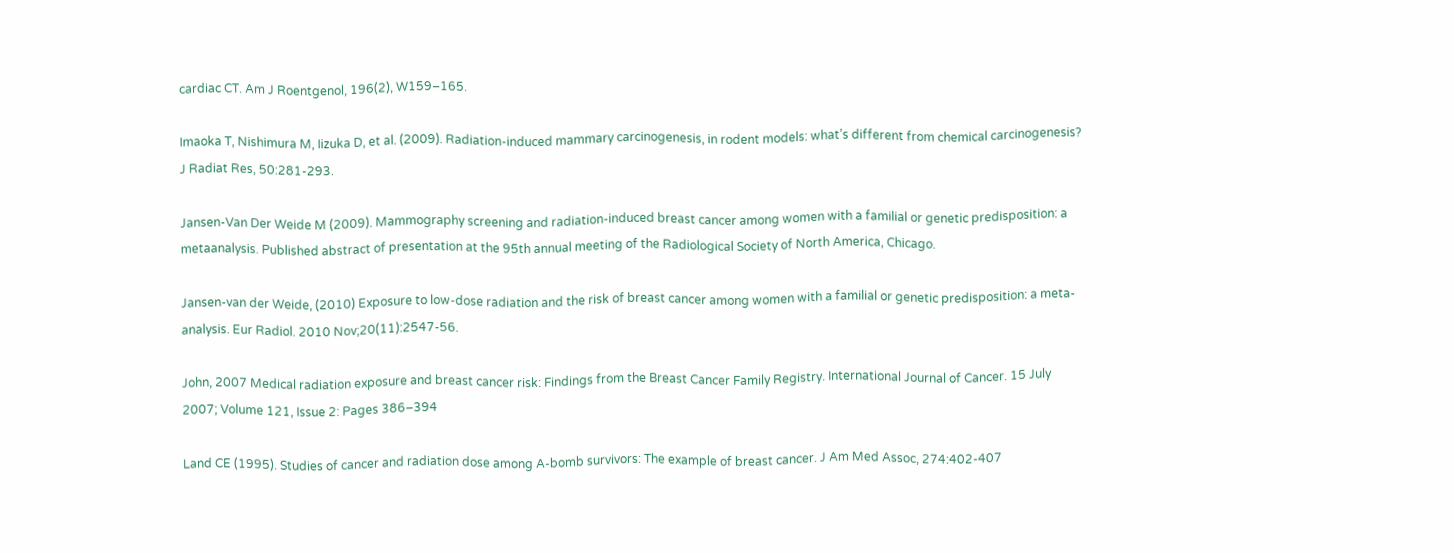cardiac CT. Am J Roentgenol, 196(2), W159–165.

Imaoka T, Nishimura M, Iizuka D, et al. (2009). Radiation-induced mammary carcinogenesis, in rodent models: what’s different from chemical carcinogenesis? J Radiat Res, 50:281-293.

Jansen-Van Der Weide M (2009). Mammography screening and radiation-induced breast cancer among women with a familial or genetic predisposition: a metaanalysis. Published abstract of presentation at the 95th annual meeting of the Radiological Society of North America, Chicago.

Jansen-van der Weide, (2010) Exposure to low-dose radiation and the risk of breast cancer among women with a familial or genetic predisposition: a meta-analysis. Eur Radiol. 2010 Nov;20(11):2547-56.

John, 2007 Medical radiation exposure and breast cancer risk: Findings from the Breast Cancer Family Registry. International Journal of Cancer. 15 July 2007; Volume 121, Issue 2: Pages 386–394

Land CE (1995). Studies of cancer and radiation dose among A-bomb survivors: The example of breast cancer. J Am Med Assoc, 274:402-407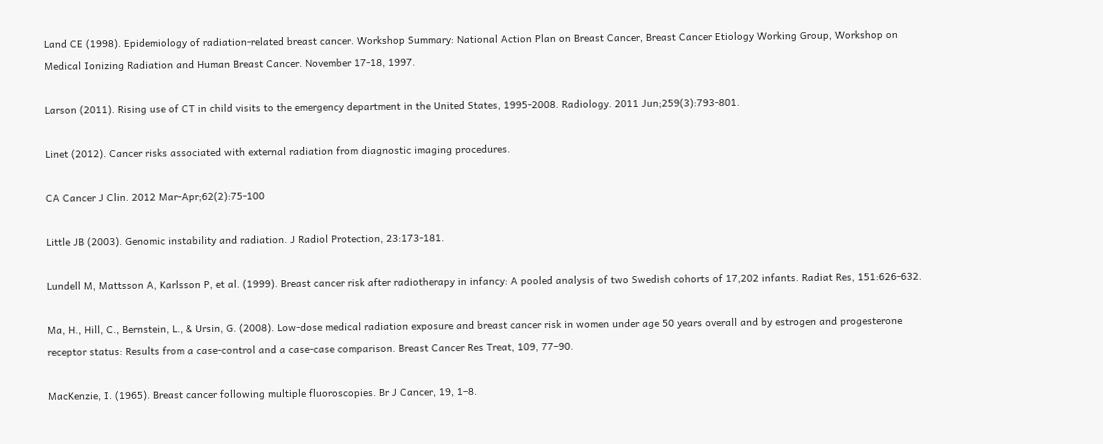Land CE (1998). Epidemiology of radiation-related breast cancer. Workshop Summary: National Action Plan on Breast Cancer, Breast Cancer Etiology Working Group, Workshop on Medical Ionizing Radiation and Human Breast Cancer. November 17-18, 1997.

Larson (2011). Rising use of CT in child visits to the emergency department in the United States, 1995-2008. Radiology. 2011 Jun;259(3):793-801.

Linet (2012). Cancer risks associated with external radiation from diagnostic imaging procedures.

CA Cancer J Clin. 2012 Mar-Apr;62(2):75-100

Little JB (2003). Genomic instability and radiation. J Radiol Protection, 23:173-181.

Lundell M, Mattsson A, Karlsson P, et al. (1999). Breast cancer risk after radiotherapy in infancy: A pooled analysis of two Swedish cohorts of 17,202 infants. Radiat Res, 151:626-632.

Ma, H., Hill, C., Bernstein, L., & Ursin, G. (2008). Low-dose medical radiation exposure and breast cancer risk in women under age 50 years overall and by estrogen and progesterone receptor status: Results from a case-control and a case-case comparison. Breast Cancer Res Treat, 109, 77–90.

MacKenzie, I. (1965). Breast cancer following multiple fluoroscopies. Br J Cancer, 19, 1–8.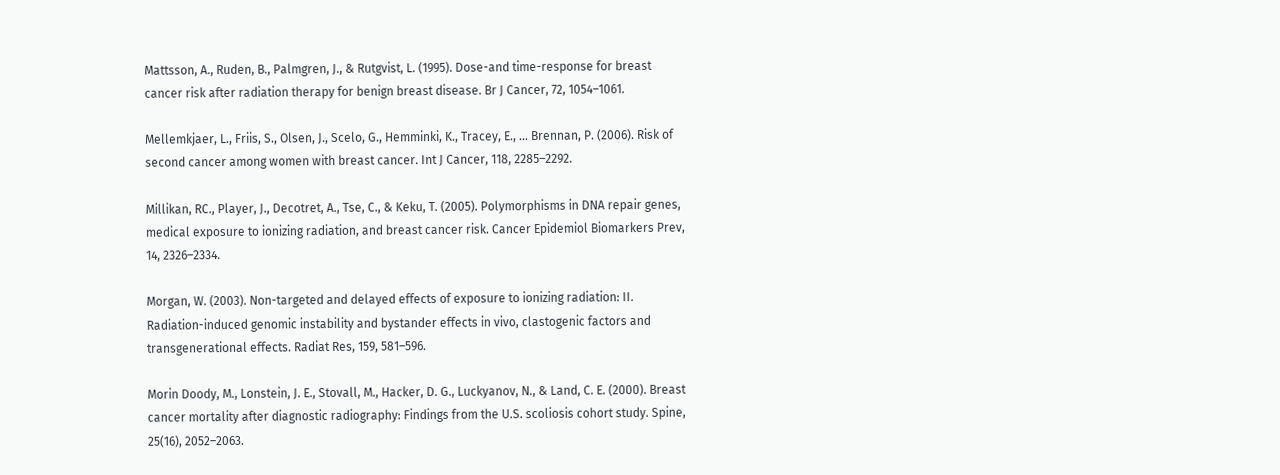Mattsson, A., Ruden, B., Palmgren, J., & Rutgvist, L. (1995). Dose-and time-response for breast cancer risk after radiation therapy for benign breast disease. Br J Cancer, 72, 1054–1061.

Mellemkjaer, L., Friis, S., Olsen, J., Scelo, G., Hemminki, K., Tracey, E., … Brennan, P. (2006). Risk of second cancer among women with breast cancer. Int J Cancer, 118, 2285–2292.

Millikan, RC., Player, J., Decotret, A., Tse, C., & Keku, T. (2005). Polymorphisms in DNA repair genes, medical exposure to ionizing radiation, and breast cancer risk. Cancer Epidemiol Biomarkers Prev, 14, 2326–2334.

Morgan, W. (2003). Non-targeted and delayed effects of exposure to ionizing radiation: II. Radiation-induced genomic instability and bystander effects in vivo, clastogenic factors and transgenerational effects. Radiat Res, 159, 581–596.

Morin Doody, M., Lonstein, J. E., Stovall, M., Hacker, D. G., Luckyanov, N., & Land, C. E. (2000). Breast cancer mortality after diagnostic radiography: Findings from the U.S. scoliosis cohort study. Spine, 25(16), 2052–2063.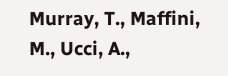Murray, T., Maffini, M., Ucci, A.,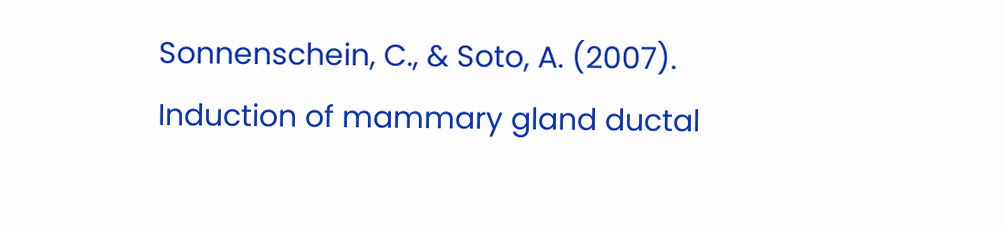Sonnenschein, C., & Soto, A. (2007). Induction of mammary gland ductal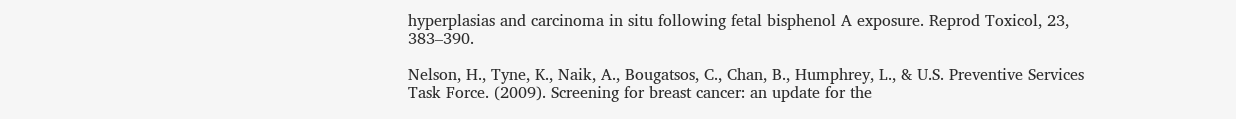hyperplasias and carcinoma in situ following fetal bisphenol A exposure. Reprod Toxicol, 23, 383–390.

Nelson, H., Tyne, K., Naik, A., Bougatsos, C., Chan, B., Humphrey, L., & U.S. Preventive Services Task Force. (2009). Screening for breast cancer: an update for the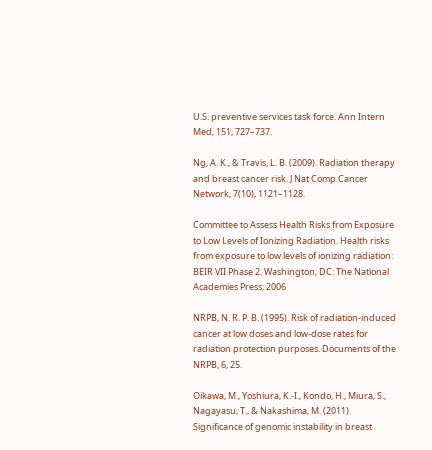U.S. preventive services task force. Ann Intern Med, 151, 727–737.

Ng, A. K., & Travis, L. B. (2009). Radiation therapy and breast cancer risk. J Nat Comp Cancer Network, 7(10), 1121–1128.

Committee to Assess Health Risks from Exposure to Low Levels of Ionizing Radiation. Health risks from exposure to low levels of ionizing radiation: BEIR VII Phase 2. Washington, DC: The National Academies Press; 2006

NRPB, N. R. P. B. (1995). Risk of radiation-induced cancer at low doses and low-dose rates for radiation protection purposes. Documents of the NRPB, 6, 25.

Oikawa, M., Yoshiura, K.-I., Kondo, H., Miura, S., Nagayasu, T., & Nakashima, M. (2011). Significance of genomic instability in breast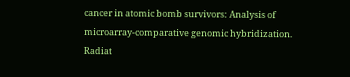cancer in atomic bomb survivors: Analysis of microarray-comparative genomic hybridization. Radiat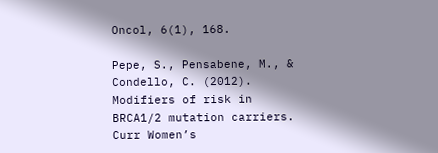Oncol, 6(1), 168.

Pepe, S., Pensabene, M., & Condello, C. (2012). Modifiers of risk in BRCA1/2 mutation carriers. Curr Women’s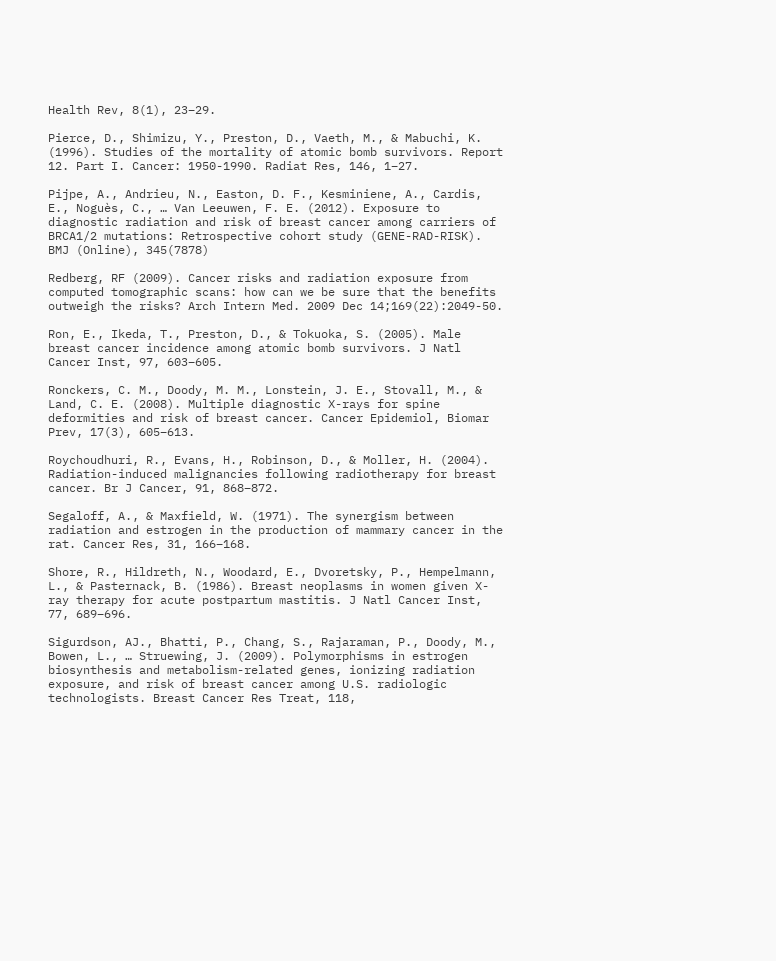Health Rev, 8(1), 23–29.

Pierce, D., Shimizu, Y., Preston, D., Vaeth, M., & Mabuchi, K. (1996). Studies of the mortality of atomic bomb survivors. Report 12. Part I. Cancer: 1950-1990. Radiat Res, 146, 1–27.

Pijpe, A., Andrieu, N., Easton, D. F., Kesminiene, A., Cardis, E., Noguès, C., … Van Leeuwen, F. E. (2012). Exposure to diagnostic radiation and risk of breast cancer among carriers of BRCA1/2 mutations: Retrospective cohort study (GENE-RAD-RISK). BMJ (Online), 345(7878)

Redberg, RF (2009). Cancer risks and radiation exposure from computed tomographic scans: how can we be sure that the benefits outweigh the risks? Arch Intern Med. 2009 Dec 14;169(22):2049-50.

Ron, E., Ikeda, T., Preston, D., & Tokuoka, S. (2005). Male breast cancer incidence among atomic bomb survivors. J Natl Cancer Inst, 97, 603–605.

Ronckers, C. M., Doody, M. M., Lonstein, J. E., Stovall, M., & Land, C. E. (2008). Multiple diagnostic X-rays for spine deformities and risk of breast cancer. Cancer Epidemiol, Biomar Prev, 17(3), 605–613.

Roychoudhuri, R., Evans, H., Robinson, D., & Moller, H. (2004). Radiation-induced malignancies following radiotherapy for breast cancer. Br J Cancer, 91, 868–872.

Segaloff, A., & Maxfield, W. (1971). The synergism between radiation and estrogen in the production of mammary cancer in the rat. Cancer Res, 31, 166–168.

Shore, R., Hildreth, N., Woodard, E., Dvoretsky, P., Hempelmann, L., & Pasternack, B. (1986). Breast neoplasms in women given X-ray therapy for acute postpartum mastitis. J Natl Cancer Inst, 77, 689–696.

Sigurdson, AJ., Bhatti, P., Chang, S., Rajaraman, P., Doody, M., Bowen, L., … Struewing, J. (2009). Polymorphisms in estrogen biosynthesis and metabolism-related genes, ionizing radiation exposure, and risk of breast cancer among U.S. radiologic technologists. Breast Cancer Res Treat, 118,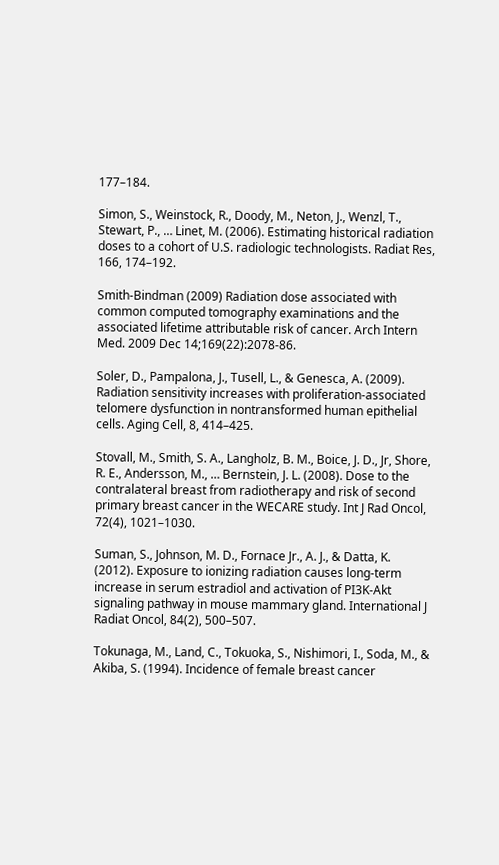177–184.

Simon, S., Weinstock, R., Doody, M., Neton, J., Wenzl, T., Stewart, P., … Linet, M. (2006). Estimating historical radiation doses to a cohort of U.S. radiologic technologists. Radiat Res, 166, 174–192.

Smith-Bindman (2009) Radiation dose associated with common computed tomography examinations and the associated lifetime attributable risk of cancer. Arch Intern Med. 2009 Dec 14;169(22):2078-86.

Soler, D., Pampalona, J., Tusell, L., & Genesca, A. (2009). Radiation sensitivity increases with proliferation-associated telomere dysfunction in nontransformed human epithelial cells. Aging Cell, 8, 414–425.

Stovall, M., Smith, S. A., Langholz, B. M., Boice, J. D., Jr, Shore, R. E., Andersson, M., … Bernstein, J. L. (2008). Dose to the contralateral breast from radiotherapy and risk of second primary breast cancer in the WECARE study. Int J Rad Oncol, 72(4), 1021–1030.

Suman, S., Johnson, M. D., Fornace Jr., A. J., & Datta, K. (2012). Exposure to ionizing radiation causes long-term increase in serum estradiol and activation of PI3K-Akt signaling pathway in mouse mammary gland. International J Radiat Oncol, 84(2), 500–507.

Tokunaga, M., Land, C., Tokuoka, S., Nishimori, I., Soda, M., & Akiba, S. (1994). Incidence of female breast cancer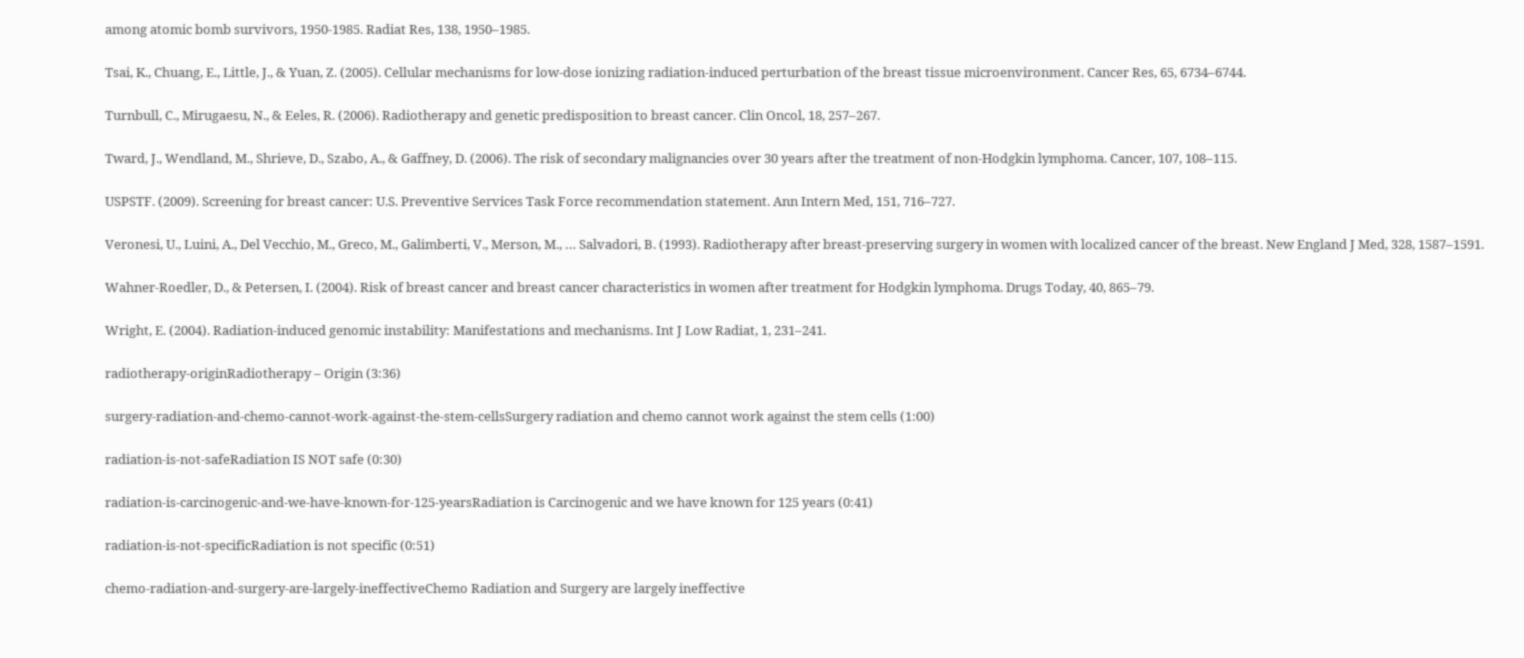among atomic bomb survivors, 1950-1985. Radiat Res, 138, 1950–1985.

Tsai, K., Chuang, E., Little, J., & Yuan, Z. (2005). Cellular mechanisms for low-dose ionizing radiation-induced perturbation of the breast tissue microenvironment. Cancer Res, 65, 6734–6744.

Turnbull, C., Mirugaesu, N., & Eeles, R. (2006). Radiotherapy and genetic predisposition to breast cancer. Clin Oncol, 18, 257–267.

Tward, J., Wendland, M., Shrieve, D., Szabo, A., & Gaffney, D. (2006). The risk of secondary malignancies over 30 years after the treatment of non-Hodgkin lymphoma. Cancer, 107, 108–115.

USPSTF. (2009). Screening for breast cancer: U.S. Preventive Services Task Force recommendation statement. Ann Intern Med, 151, 716–727.

Veronesi, U., Luini, A., Del Vecchio, M., Greco, M., Galimberti, V., Merson, M., … Salvadori, B. (1993). Radiotherapy after breast-preserving surgery in women with localized cancer of the breast. New England J Med, 328, 1587–1591.

Wahner-Roedler, D., & Petersen, I. (2004). Risk of breast cancer and breast cancer characteristics in women after treatment for Hodgkin lymphoma. Drugs Today, 40, 865–79.

Wright, E. (2004). Radiation-induced genomic instability: Manifestations and mechanisms. Int J Low Radiat, 1, 231–241.

radiotherapy-originRadiotherapy – Origin (3:36)

surgery-radiation-and-chemo-cannot-work-against-the-stem-cellsSurgery radiation and chemo cannot work against the stem cells (1:00)

radiation-is-not-safeRadiation IS NOT safe (0:30)

radiation-is-carcinogenic-and-we-have-known-for-125-yearsRadiation is Carcinogenic and we have known for 125 years (0:41)

radiation-is-not-specificRadiation is not specific (0:51)

chemo-radiation-and-surgery-are-largely-ineffectiveChemo Radiation and Surgery are largely ineffective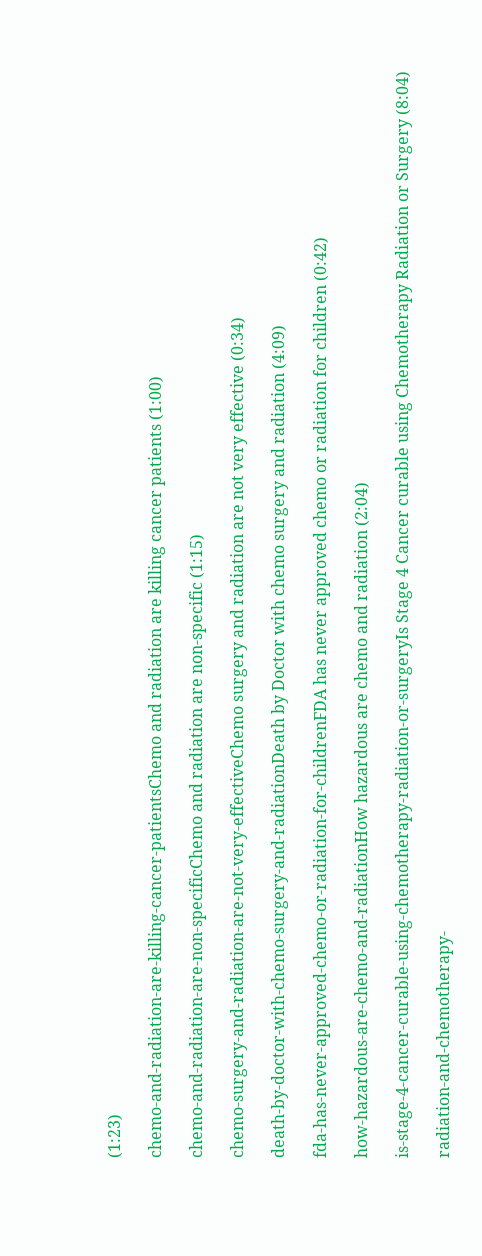(1:23)

chemo-and-radiation-are-killing-cancer-patientsChemo and radiation are killing cancer patients (1:00)

chemo-and-radiation-are-non-specificChemo and radiation are non-specific (1:15)

chemo-surgery-and-radiation-are-not-very-effectiveChemo surgery and radiation are not very effective (0:34)

death-by-doctor-with-chemo-surgery-and-radiationDeath by Doctor with chemo surgery and radiation (4:09)

fda-has-never-approved-chemo-or-radiation-for-childrenFDA has never approved chemo or radiation for children (0:42)

how-hazardous-are-chemo-and-radiationHow hazardous are chemo and radiation (2:04)

is-stage-4-cancer-curable-using-chemotherapy-radiation-or-surgeryIs Stage 4 Cancer curable using Chemotherapy Radiation or Surgery (8:04)

radiation-and-chemotherapy-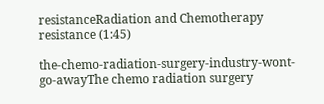resistanceRadiation and Chemotherapy resistance (1:45)

the-chemo-radiation-surgery-industry-wont-go-awayThe chemo radiation surgery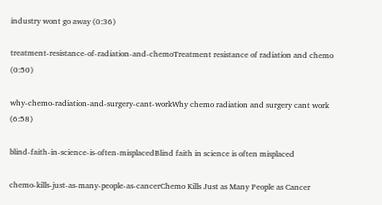industry wont go away (0:36)

treatment-resistance-of-radiation-and-chemoTreatment resistance of radiation and chemo (0:50)

why-chemo-radiation-and-surgery-cant-workWhy chemo radiation and surgery cant work (6:58)

blind-faith-in-science-is-often-misplacedBlind faith in science is often misplaced

chemo-kills-just-as-many-people-as-cancerChemo Kills Just as Many People as Cancer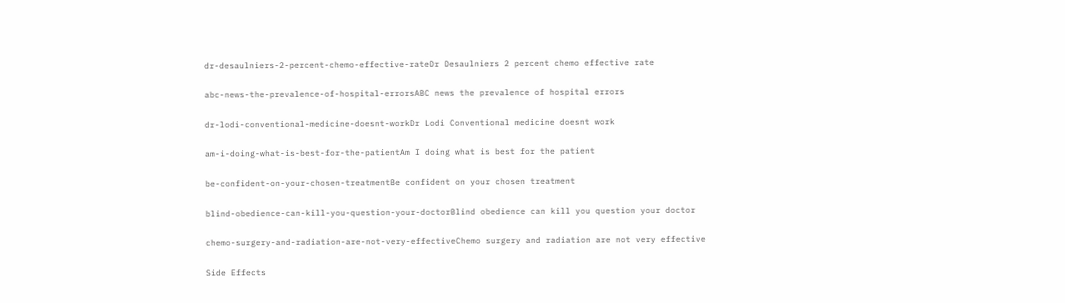dr-desaulniers-2-percent-chemo-effective-rateDr Desaulniers 2 percent chemo effective rate

abc-news-the-prevalence-of-hospital-errorsABC news the prevalence of hospital errors

dr-lodi-conventional-medicine-doesnt-workDr Lodi Conventional medicine doesnt work

am-i-doing-what-is-best-for-the-patientAm I doing what is best for the patient

be-confident-on-your-chosen-treatmentBe confident on your chosen treatment

blind-obedience-can-kill-you-question-your-doctorBlind obedience can kill you question your doctor

chemo-surgery-and-radiation-are-not-very-effectiveChemo surgery and radiation are not very effective

Side Effects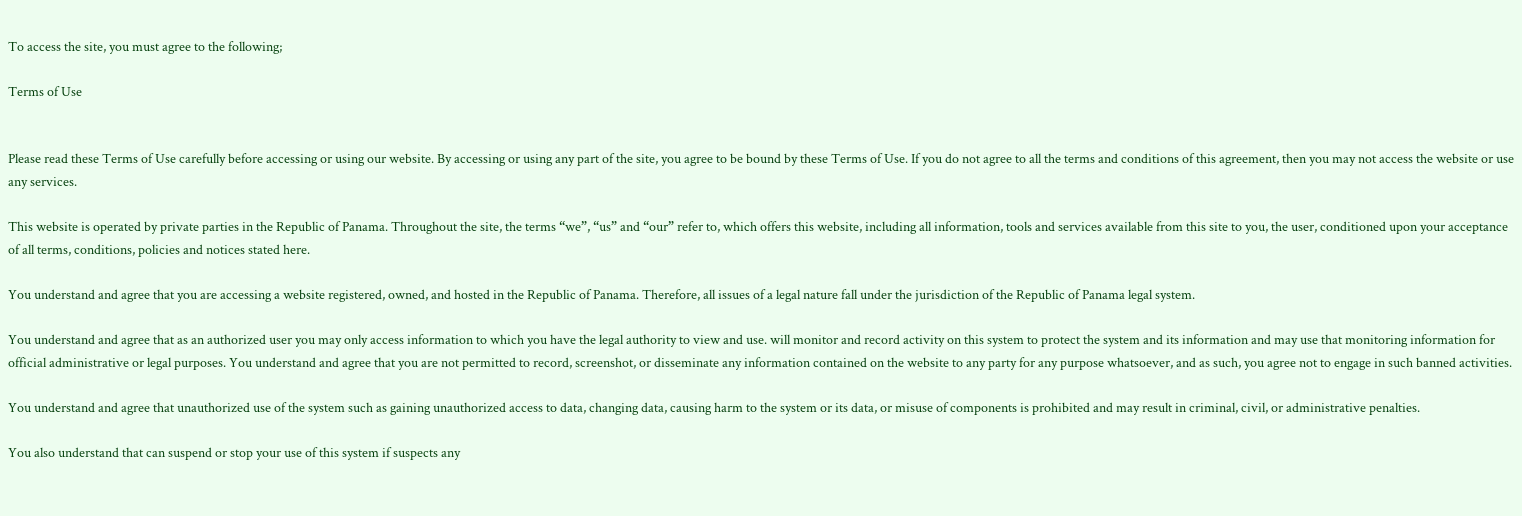To access the site, you must agree to the following;

Terms of Use


Please read these Terms of Use carefully before accessing or using our website. By accessing or using any part of the site, you agree to be bound by these Terms of Use. If you do not agree to all the terms and conditions of this agreement, then you may not access the website or use any services.

This website is operated by private parties in the Republic of Panama. Throughout the site, the terms “we”, “us” and “our” refer to, which offers this website, including all information, tools and services available from this site to you, the user, conditioned upon your acceptance of all terms, conditions, policies and notices stated here.

You understand and agree that you are accessing a website registered, owned, and hosted in the Republic of Panama. Therefore, all issues of a legal nature fall under the jurisdiction of the Republic of Panama legal system.

You understand and agree that as an authorized user you may only access information to which you have the legal authority to view and use. will monitor and record activity on this system to protect the system and its information and may use that monitoring information for official administrative or legal purposes. You understand and agree that you are not permitted to record, screenshot, or disseminate any information contained on the website to any party for any purpose whatsoever, and as such, you agree not to engage in such banned activities.

You understand and agree that unauthorized use of the system such as gaining unauthorized access to data, changing data, causing harm to the system or its data, or misuse of components is prohibited and may result in criminal, civil, or administrative penalties.

You also understand that can suspend or stop your use of this system if suspects any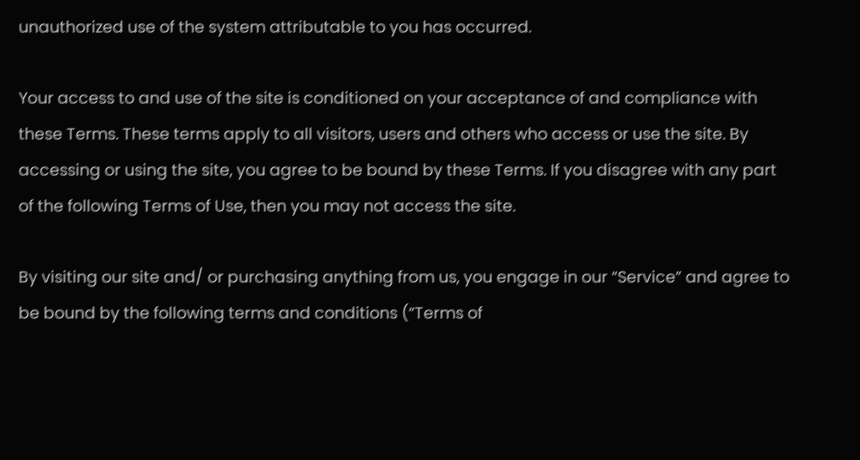unauthorized use of the system attributable to you has occurred.

Your access to and use of the site is conditioned on your acceptance of and compliance with these Terms. These terms apply to all visitors, users and others who access or use the site. By accessing or using the site, you agree to be bound by these Terms. If you disagree with any part of the following Terms of Use, then you may not access the site.

By visiting our site and/ or purchasing anything from us, you engage in our “Service” and agree to be bound by the following terms and conditions (“Terms of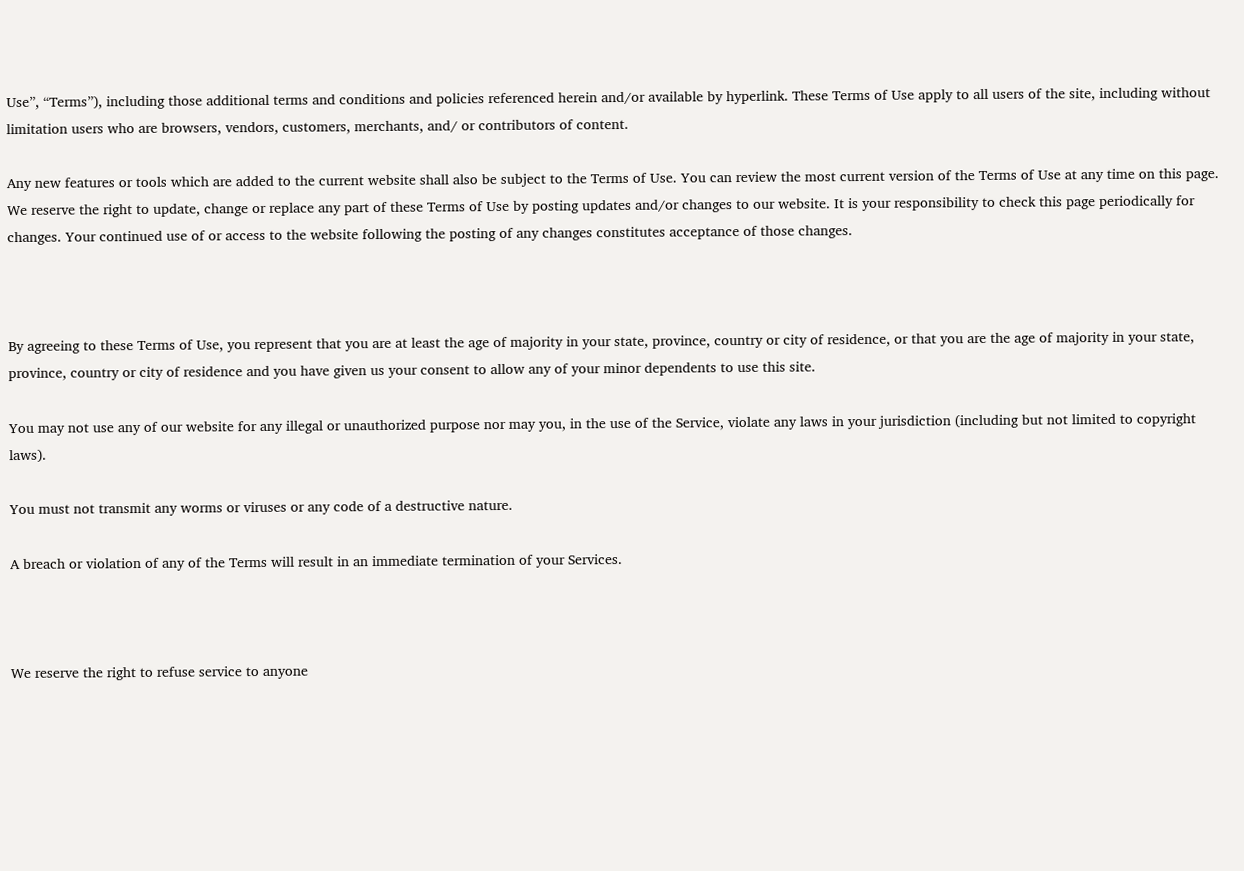Use”, “Terms”), including those additional terms and conditions and policies referenced herein and/or available by hyperlink. These Terms of Use apply to all users of the site, including without limitation users who are browsers, vendors, customers, merchants, and/ or contributors of content.

Any new features or tools which are added to the current website shall also be subject to the Terms of Use. You can review the most current version of the Terms of Use at any time on this page. We reserve the right to update, change or replace any part of these Terms of Use by posting updates and/or changes to our website. It is your responsibility to check this page periodically for changes. Your continued use of or access to the website following the posting of any changes constitutes acceptance of those changes.



By agreeing to these Terms of Use, you represent that you are at least the age of majority in your state, province, country or city of residence, or that you are the age of majority in your state, province, country or city of residence and you have given us your consent to allow any of your minor dependents to use this site.

You may not use any of our website for any illegal or unauthorized purpose nor may you, in the use of the Service, violate any laws in your jurisdiction (including but not limited to copyright laws).

You must not transmit any worms or viruses or any code of a destructive nature.

A breach or violation of any of the Terms will result in an immediate termination of your Services.



We reserve the right to refuse service to anyone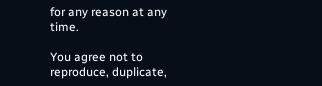for any reason at any time.

You agree not to reproduce, duplicate,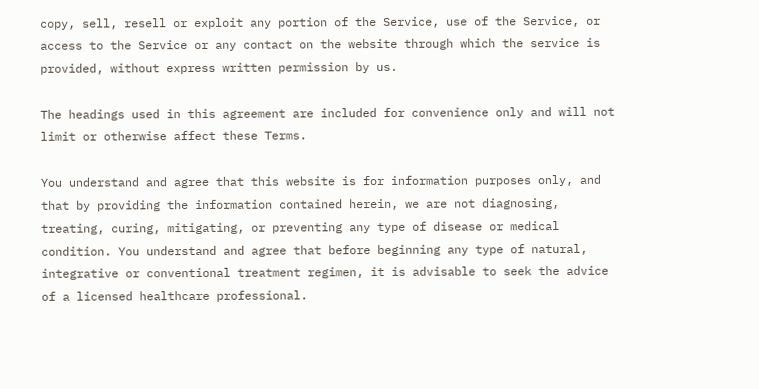copy, sell, resell or exploit any portion of the Service, use of the Service, or access to the Service or any contact on the website through which the service is provided, without express written permission by us.

The headings used in this agreement are included for convenience only and will not limit or otherwise affect these Terms.

You understand and agree that this website is for information purposes only, and that by providing the information contained herein, we are not diagnosing, treating, curing, mitigating, or preventing any type of disease or medical condition. You understand and agree that before beginning any type of natural, integrative or conventional treatment regimen, it is advisable to seek the advice of a licensed healthcare professional.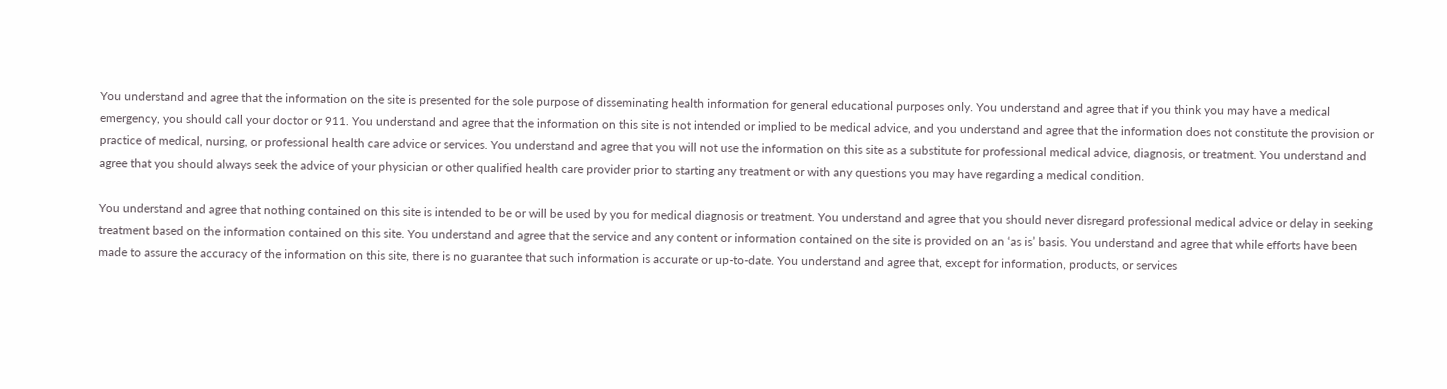You understand and agree that the information on the site is presented for the sole purpose of disseminating health information for general educational purposes only. You understand and agree that if you think you may have a medical emergency, you should call your doctor or 911. You understand and agree that the information on this site is not intended or implied to be medical advice, and you understand and agree that the information does not constitute the provision or practice of medical, nursing, or professional health care advice or services. You understand and agree that you will not use the information on this site as a substitute for professional medical advice, diagnosis, or treatment. You understand and agree that you should always seek the advice of your physician or other qualified health care provider prior to starting any treatment or with any questions you may have regarding a medical condition.

You understand and agree that nothing contained on this site is intended to be or will be used by you for medical diagnosis or treatment. You understand and agree that you should never disregard professional medical advice or delay in seeking treatment based on the information contained on this site. You understand and agree that the service and any content or information contained on the site is provided on an ‘as is’ basis. You understand and agree that while efforts have been made to assure the accuracy of the information on this site, there is no guarantee that such information is accurate or up-to-date. You understand and agree that, except for information, products, or services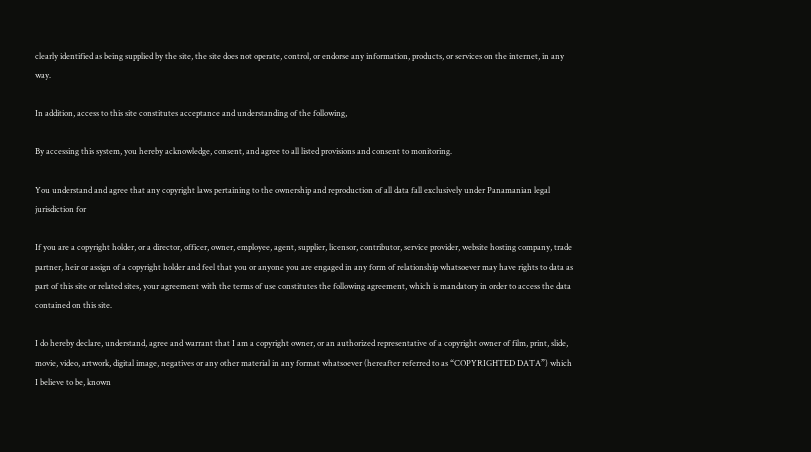clearly identified as being supplied by the site, the site does not operate, control, or endorse any information, products, or services on the internet, in any way.

In addition, access to this site constitutes acceptance and understanding of the following,

By accessing this system, you hereby acknowledge, consent, and agree to all listed provisions and consent to monitoring.

You understand and agree that any copyright laws pertaining to the ownership and reproduction of all data fall exclusively under Panamanian legal jurisdiction for

If you are a copyright holder, or a director, officer, owner, employee, agent, supplier, licensor, contributor, service provider, website hosting company, trade partner, heir or assign of a copyright holder and feel that you or anyone you are engaged in any form of relationship whatsoever may have rights to data as part of this site or related sites, your agreement with the terms of use constitutes the following agreement, which is mandatory in order to access the data contained on this site.

I do hereby declare, understand, agree and warrant that I am a copyright owner, or an authorized representative of a copyright owner of film, print, slide, movie, video, artwork, digital image, negatives or any other material in any format whatsoever (hereafter referred to as “COPYRIGHTED DATA”) which I believe to be, known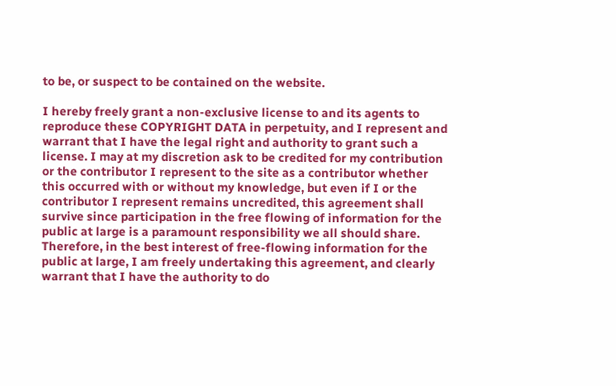to be, or suspect to be contained on the website.

I hereby freely grant a non-exclusive license to and its agents to reproduce these COPYRIGHT DATA in perpetuity, and I represent and warrant that I have the legal right and authority to grant such a license. I may at my discretion ask to be credited for my contribution or the contributor I represent to the site as a contributor whether this occurred with or without my knowledge, but even if I or the contributor I represent remains uncredited, this agreement shall survive since participation in the free flowing of information for the public at large is a paramount responsibility we all should share. Therefore, in the best interest of free-flowing information for the public at large, I am freely undertaking this agreement, and clearly warrant that I have the authority to do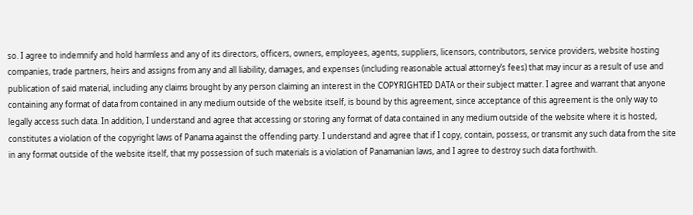so. I agree to indemnify and hold harmless and any of its directors, officers, owners, employees, agents, suppliers, licensors, contributors, service providers, website hosting companies, trade partners, heirs and assigns from any and all liability, damages, and expenses (including reasonable actual attorney’s fees) that may incur as a result of use and publication of said material, including any claims brought by any person claiming an interest in the COPYRIGHTED DATA or their subject matter. I agree and warrant that anyone containing any format of data from contained in any medium outside of the website itself, is bound by this agreement, since acceptance of this agreement is the only way to legally access such data. In addition, I understand and agree that accessing or storing any format of data contained in any medium outside of the website where it is hosted, constitutes a violation of the copyright laws of Panama against the offending party. I understand and agree that if I copy, contain, possess, or transmit any such data from the site in any format outside of the website itself, that my possession of such materials is a violation of Panamanian laws, and I agree to destroy such data forthwith.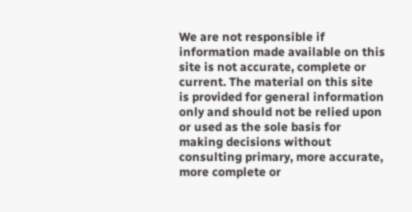We are not responsible if information made available on this site is not accurate, complete or current. The material on this site is provided for general information only and should not be relied upon or used as the sole basis for making decisions without consulting primary, more accurate, more complete or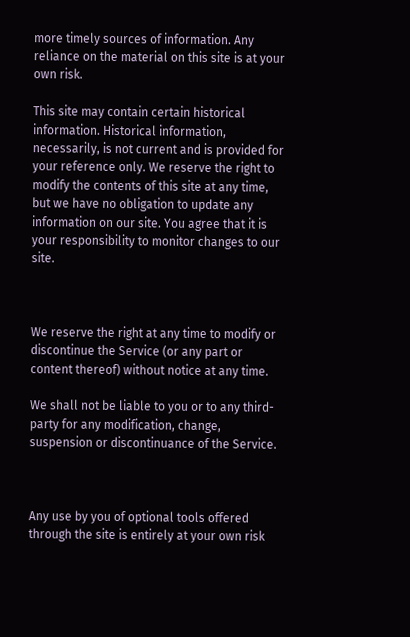more timely sources of information. Any reliance on the material on this site is at your own risk.

This site may contain certain historical information. Historical information, necessarily, is not current and is provided for your reference only. We reserve the right to modify the contents of this site at any time, but we have no obligation to update any information on our site. You agree that it is your responsibility to monitor changes to our site.



We reserve the right at any time to modify or discontinue the Service (or any part or content thereof) without notice at any time.

We shall not be liable to you or to any third-party for any modification, change, suspension or discontinuance of the Service.



Any use by you of optional tools offered through the site is entirely at your own risk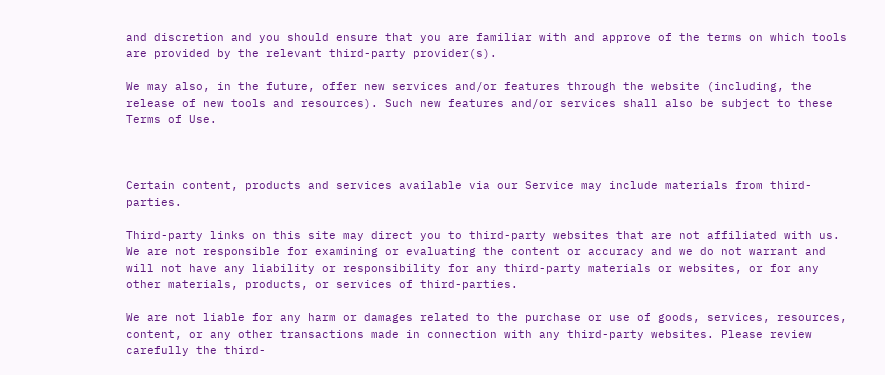and discretion and you should ensure that you are familiar with and approve of the terms on which tools are provided by the relevant third-party provider(s).

We may also, in the future, offer new services and/or features through the website (including, the release of new tools and resources). Such new features and/or services shall also be subject to these Terms of Use.



Certain content, products and services available via our Service may include materials from third-parties.

Third-party links on this site may direct you to third-party websites that are not affiliated with us. We are not responsible for examining or evaluating the content or accuracy and we do not warrant and will not have any liability or responsibility for any third-party materials or websites, or for any other materials, products, or services of third-parties.

We are not liable for any harm or damages related to the purchase or use of goods, services, resources, content, or any other transactions made in connection with any third-party websites. Please review carefully the third-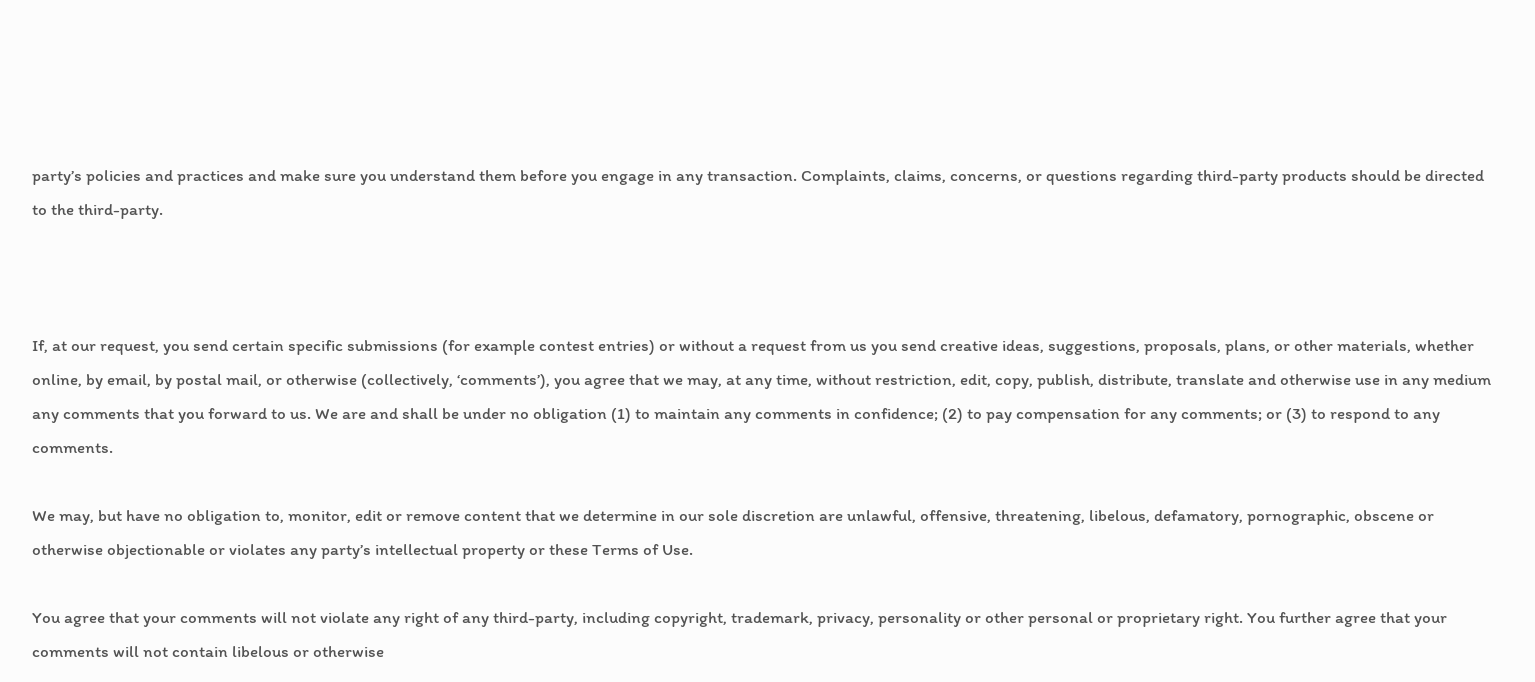party’s policies and practices and make sure you understand them before you engage in any transaction. Complaints, claims, concerns, or questions regarding third-party products should be directed to the third-party.



If, at our request, you send certain specific submissions (for example contest entries) or without a request from us you send creative ideas, suggestions, proposals, plans, or other materials, whether online, by email, by postal mail, or otherwise (collectively, ‘comments’), you agree that we may, at any time, without restriction, edit, copy, publish, distribute, translate and otherwise use in any medium any comments that you forward to us. We are and shall be under no obligation (1) to maintain any comments in confidence; (2) to pay compensation for any comments; or (3) to respond to any comments.

We may, but have no obligation to, monitor, edit or remove content that we determine in our sole discretion are unlawful, offensive, threatening, libelous, defamatory, pornographic, obscene or otherwise objectionable or violates any party’s intellectual property or these Terms of Use.

You agree that your comments will not violate any right of any third-party, including copyright, trademark, privacy, personality or other personal or proprietary right. You further agree that your comments will not contain libelous or otherwise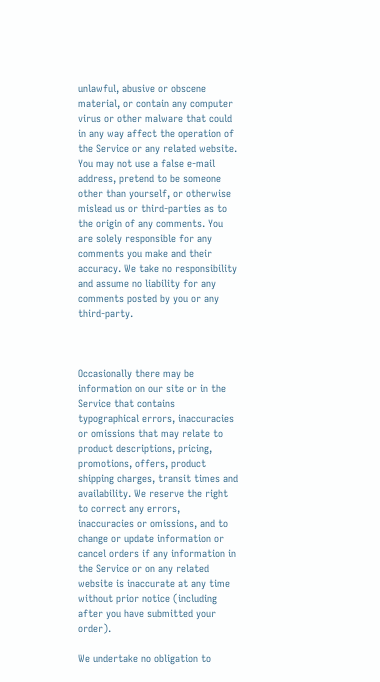unlawful, abusive or obscene material, or contain any computer virus or other malware that could in any way affect the operation of the Service or any related website. You may not use a false e-mail address, pretend to be someone other than yourself, or otherwise mislead us or third-parties as to the origin of any comments. You are solely responsible for any comments you make and their accuracy. We take no responsibility and assume no liability for any comments posted by you or any third-party.



Occasionally there may be information on our site or in the Service that contains typographical errors, inaccuracies or omissions that may relate to product descriptions, pricing, promotions, offers, product shipping charges, transit times and availability. We reserve the right to correct any errors, inaccuracies or omissions, and to change or update information or cancel orders if any information in the Service or on any related website is inaccurate at any time without prior notice (including after you have submitted your order).

We undertake no obligation to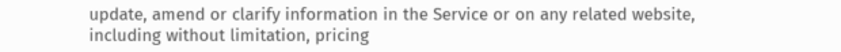update, amend or clarify information in the Service or on any related website, including without limitation, pricing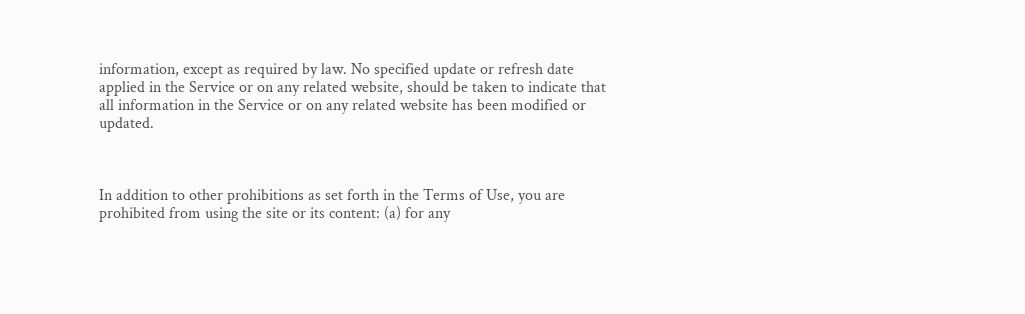information, except as required by law. No specified update or refresh date applied in the Service or on any related website, should be taken to indicate that all information in the Service or on any related website has been modified or updated.



In addition to other prohibitions as set forth in the Terms of Use, you are prohibited from using the site or its content: (a) for any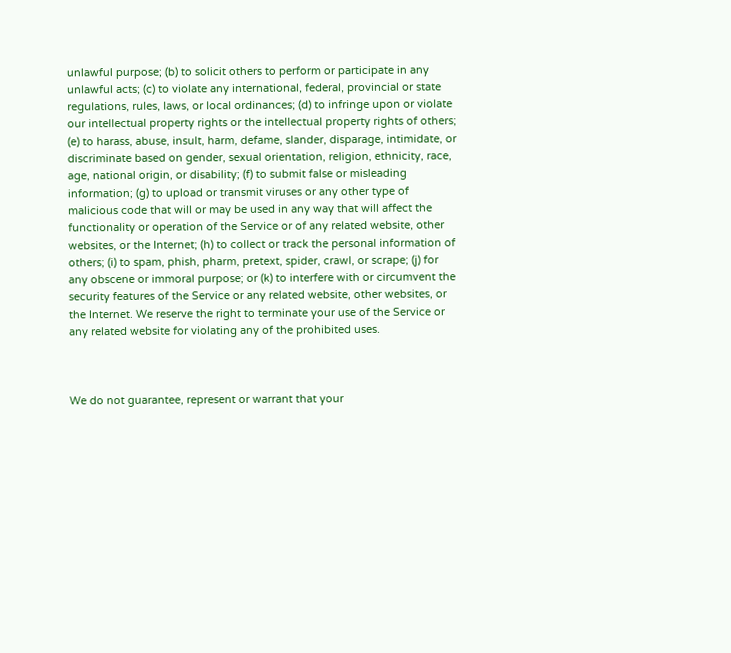unlawful purpose; (b) to solicit others to perform or participate in any unlawful acts; (c) to violate any international, federal, provincial or state regulations, rules, laws, or local ordinances; (d) to infringe upon or violate our intellectual property rights or the intellectual property rights of others; (e) to harass, abuse, insult, harm, defame, slander, disparage, intimidate, or discriminate based on gender, sexual orientation, religion, ethnicity, race, age, national origin, or disability; (f) to submit false or misleading information; (g) to upload or transmit viruses or any other type of malicious code that will or may be used in any way that will affect the functionality or operation of the Service or of any related website, other websites, or the Internet; (h) to collect or track the personal information of others; (i) to spam, phish, pharm, pretext, spider, crawl, or scrape; (j) for any obscene or immoral purpose; or (k) to interfere with or circumvent the security features of the Service or any related website, other websites, or the Internet. We reserve the right to terminate your use of the Service or any related website for violating any of the prohibited uses.



We do not guarantee, represent or warrant that your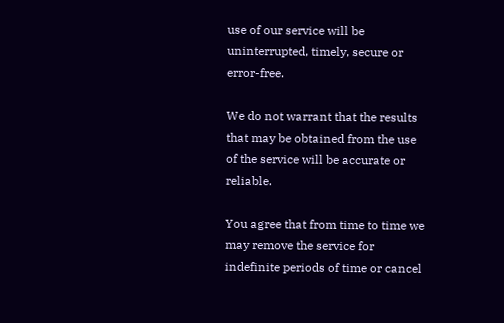use of our service will be uninterrupted, timely, secure or error-free.

We do not warrant that the results that may be obtained from the use of the service will be accurate or reliable.

You agree that from time to time we may remove the service for indefinite periods of time or cancel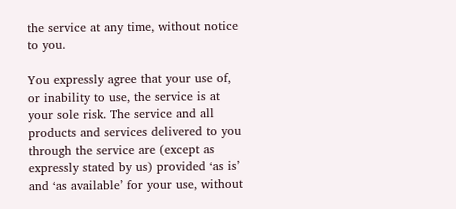the service at any time, without notice to you.

You expressly agree that your use of, or inability to use, the service is at your sole risk. The service and all products and services delivered to you through the service are (except as expressly stated by us) provided ‘as is’ and ‘as available’ for your use, without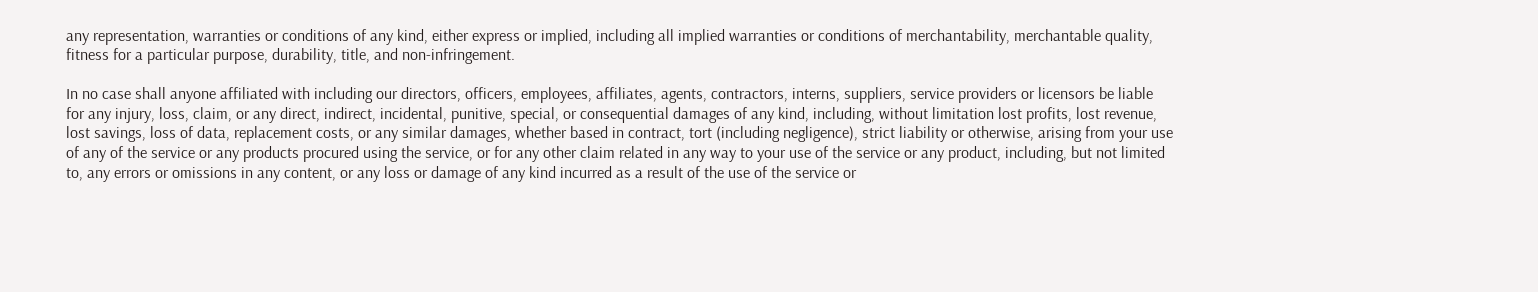any representation, warranties or conditions of any kind, either express or implied, including all implied warranties or conditions of merchantability, merchantable quality, fitness for a particular purpose, durability, title, and non-infringement.

In no case shall anyone affiliated with including our directors, officers, employees, affiliates, agents, contractors, interns, suppliers, service providers or licensors be liable for any injury, loss, claim, or any direct, indirect, incidental, punitive, special, or consequential damages of any kind, including, without limitation lost profits, lost revenue, lost savings, loss of data, replacement costs, or any similar damages, whether based in contract, tort (including negligence), strict liability or otherwise, arising from your use of any of the service or any products procured using the service, or for any other claim related in any way to your use of the service or any product, including, but not limited to, any errors or omissions in any content, or any loss or damage of any kind incurred as a result of the use of the service or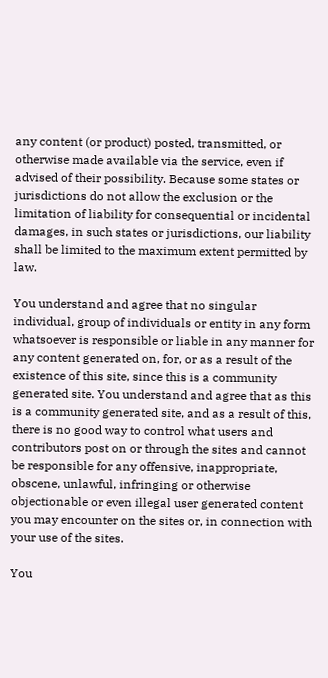any content (or product) posted, transmitted, or otherwise made available via the service, even if advised of their possibility. Because some states or jurisdictions do not allow the exclusion or the limitation of liability for consequential or incidental damages, in such states or jurisdictions, our liability shall be limited to the maximum extent permitted by law.

You understand and agree that no singular individual, group of individuals or entity in any form whatsoever is responsible or liable in any manner for any content generated on, for, or as a result of the existence of this site, since this is a community generated site. You understand and agree that as this is a community generated site, and as a result of this, there is no good way to control what users and contributors post on or through the sites and cannot be responsible for any offensive, inappropriate, obscene, unlawful, infringing or otherwise objectionable or even illegal user generated content you may encounter on the sites or, in connection with your use of the sites.

You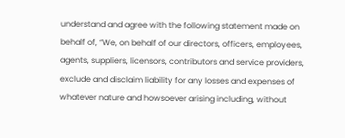understand and agree with the following statement made on behalf of, “We, on behalf of our directors, officers, employees, agents, suppliers, licensors, contributors and service providers, exclude and disclaim liability for any losses and expenses of whatever nature and howsoever arising including, without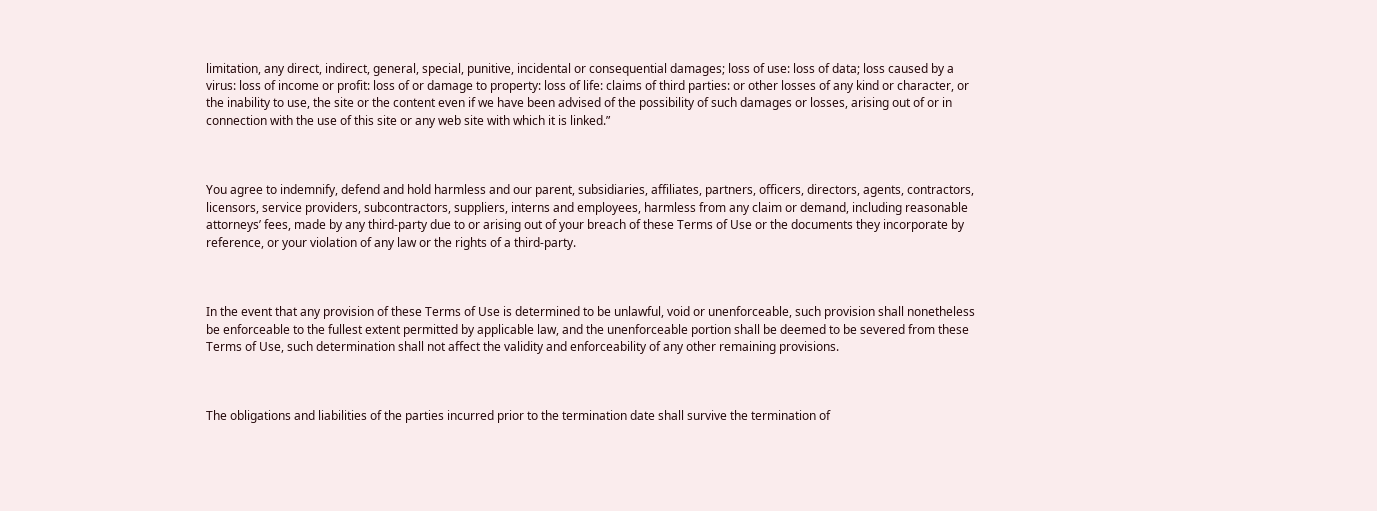limitation, any direct, indirect, general, special, punitive, incidental or consequential damages; loss of use: loss of data; loss caused by a virus: loss of income or profit: loss of or damage to property: loss of life: claims of third parties: or other losses of any kind or character, or the inability to use, the site or the content even if we have been advised of the possibility of such damages or losses, arising out of or in connection with the use of this site or any web site with which it is linked.”



You agree to indemnify, defend and hold harmless and our parent, subsidiaries, affiliates, partners, officers, directors, agents, contractors, licensors, service providers, subcontractors, suppliers, interns and employees, harmless from any claim or demand, including reasonable attorneys’ fees, made by any third-party due to or arising out of your breach of these Terms of Use or the documents they incorporate by reference, or your violation of any law or the rights of a third-party.



In the event that any provision of these Terms of Use is determined to be unlawful, void or unenforceable, such provision shall nonetheless be enforceable to the fullest extent permitted by applicable law, and the unenforceable portion shall be deemed to be severed from these Terms of Use, such determination shall not affect the validity and enforceability of any other remaining provisions.



The obligations and liabilities of the parties incurred prior to the termination date shall survive the termination of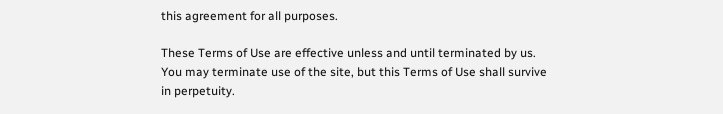this agreement for all purposes.

These Terms of Use are effective unless and until terminated by us. You may terminate use of the site, but this Terms of Use shall survive in perpetuity.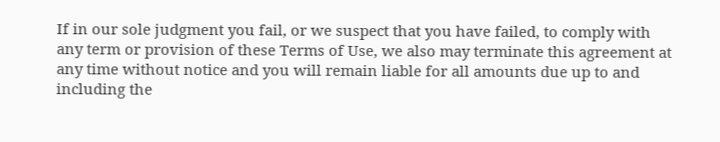If in our sole judgment you fail, or we suspect that you have failed, to comply with any term or provision of these Terms of Use, we also may terminate this agreement at any time without notice and you will remain liable for all amounts due up to and including the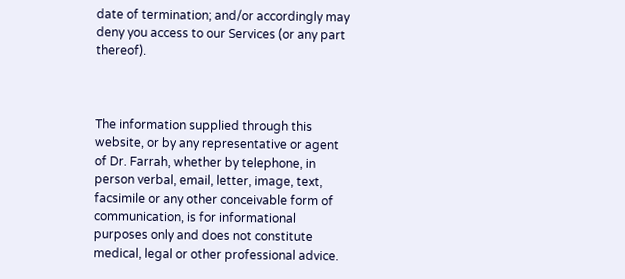date of termination; and/or accordingly may deny you access to our Services (or any part thereof).



The information supplied through this website, or by any representative or agent of Dr. Farrah, whether by telephone, in person verbal, email, letter, image, text, facsimile or any other conceivable form of communication, is for informational purposes only and does not constitute medical, legal or other professional advice.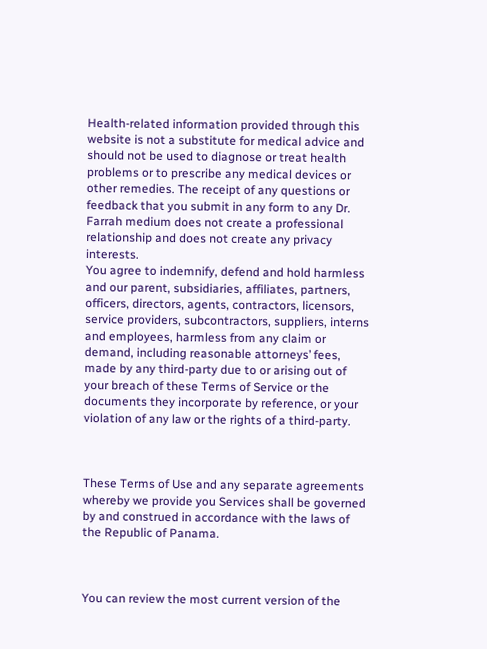Health-related information provided through this website is not a substitute for medical advice and should not be used to diagnose or treat health problems or to prescribe any medical devices or other remedies. The receipt of any questions or feedback that you submit in any form to any Dr. Farrah medium does not create a professional relationship and does not create any privacy interests.
You agree to indemnify, defend and hold harmless and our parent, subsidiaries, affiliates, partners, officers, directors, agents, contractors, licensors, service providers, subcontractors, suppliers, interns and employees, harmless from any claim or demand, including reasonable attorneys’ fees, made by any third-party due to or arising out of your breach of these Terms of Service or the documents they incorporate by reference, or your violation of any law or the rights of a third-party.



These Terms of Use and any separate agreements whereby we provide you Services shall be governed by and construed in accordance with the laws of the Republic of Panama.



You can review the most current version of the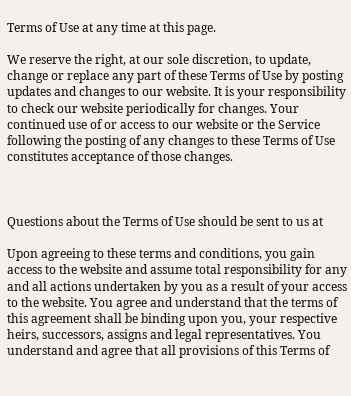Terms of Use at any time at this page.

We reserve the right, at our sole discretion, to update, change or replace any part of these Terms of Use by posting updates and changes to our website. It is your responsibility to check our website periodically for changes. Your continued use of or access to our website or the Service following the posting of any changes to these Terms of Use constitutes acceptance of those changes.



Questions about the Terms of Use should be sent to us at

Upon agreeing to these terms and conditions, you gain access to the website and assume total responsibility for any and all actions undertaken by you as a result of your access to the website. You agree and understand that the terms of this agreement shall be binding upon you, your respective heirs, successors, assigns and legal representatives. You understand and agree that all provisions of this Terms of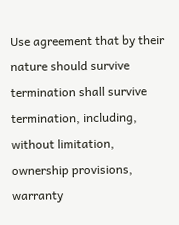Use agreement that by their nature should survive termination shall survive termination, including, without limitation, ownership provisions, warranty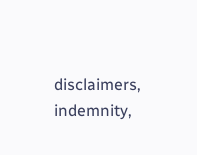disclaimers, indemnity,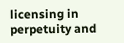licensing in perpetuity and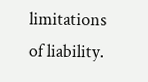limitations of liability.